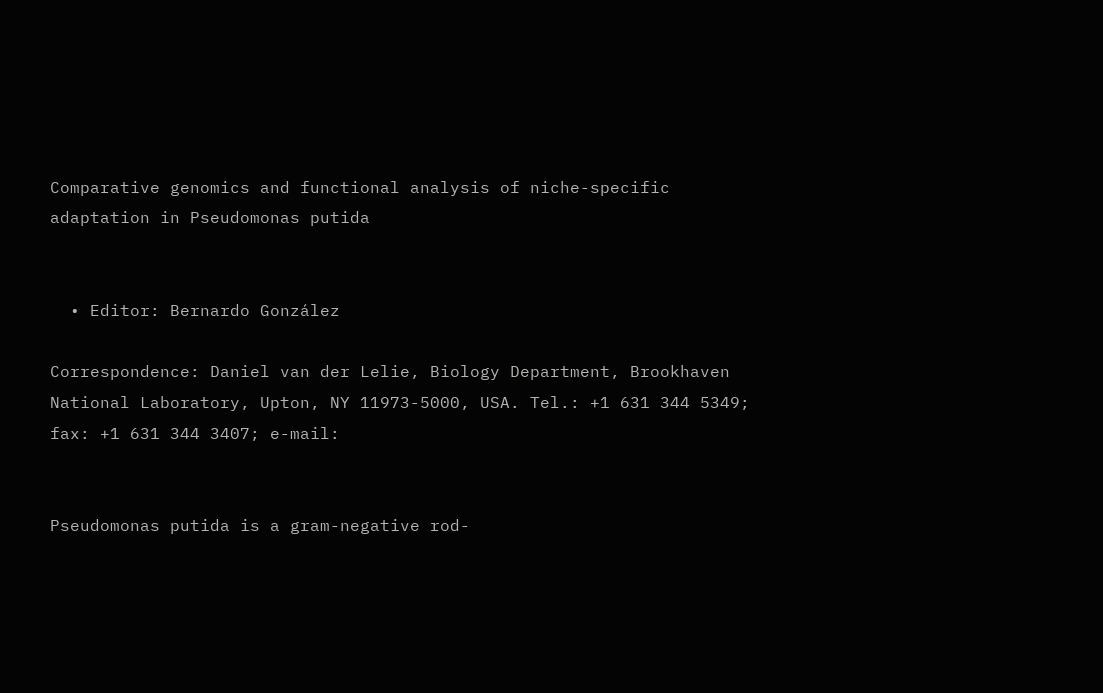Comparative genomics and functional analysis of niche-specific adaptation in Pseudomonas putida


  • Editor: Bernardo González

Correspondence: Daniel van der Lelie, Biology Department, Brookhaven National Laboratory, Upton, NY 11973-5000, USA. Tel.: +1 631 344 5349; fax: +1 631 344 3407; e-mail:


Pseudomonas putida is a gram-negative rod-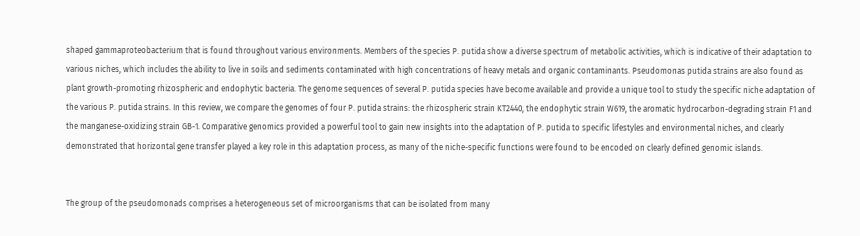shaped gammaproteobacterium that is found throughout various environments. Members of the species P. putida show a diverse spectrum of metabolic activities, which is indicative of their adaptation to various niches, which includes the ability to live in soils and sediments contaminated with high concentrations of heavy metals and organic contaminants. Pseudomonas putida strains are also found as plant growth-promoting rhizospheric and endophytic bacteria. The genome sequences of several P. putida species have become available and provide a unique tool to study the specific niche adaptation of the various P. putida strains. In this review, we compare the genomes of four P. putida strains: the rhizospheric strain KT2440, the endophytic strain W619, the aromatic hydrocarbon-degrading strain F1 and the manganese-oxidizing strain GB-1. Comparative genomics provided a powerful tool to gain new insights into the adaptation of P. putida to specific lifestyles and environmental niches, and clearly demonstrated that horizontal gene transfer played a key role in this adaptation process, as many of the niche-specific functions were found to be encoded on clearly defined genomic islands.


The group of the pseudomonads comprises a heterogeneous set of microorganisms that can be isolated from many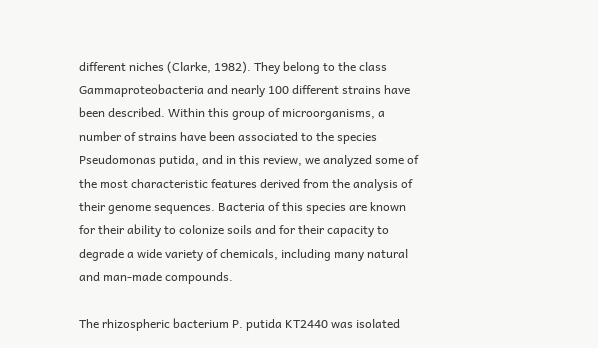different niches (Clarke, 1982). They belong to the class Gammaproteobacteria and nearly 100 different strains have been described. Within this group of microorganisms, a number of strains have been associated to the species Pseudomonas putida, and in this review, we analyzed some of the most characteristic features derived from the analysis of their genome sequences. Bacteria of this species are known for their ability to colonize soils and for their capacity to degrade a wide variety of chemicals, including many natural and man-made compounds.

The rhizospheric bacterium P. putida KT2440 was isolated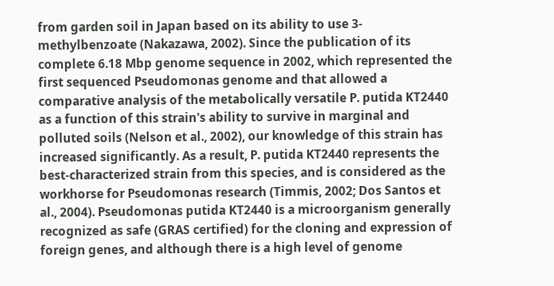from garden soil in Japan based on its ability to use 3-methylbenzoate (Nakazawa, 2002). Since the publication of its complete 6.18 Mbp genome sequence in 2002, which represented the first sequenced Pseudomonas genome and that allowed a comparative analysis of the metabolically versatile P. putida KT2440 as a function of this strain's ability to survive in marginal and polluted soils (Nelson et al., 2002), our knowledge of this strain has increased significantly. As a result, P. putida KT2440 represents the best-characterized strain from this species, and is considered as the workhorse for Pseudomonas research (Timmis, 2002; Dos Santos et al., 2004). Pseudomonas putida KT2440 is a microorganism generally recognized as safe (GRAS certified) for the cloning and expression of foreign genes, and although there is a high level of genome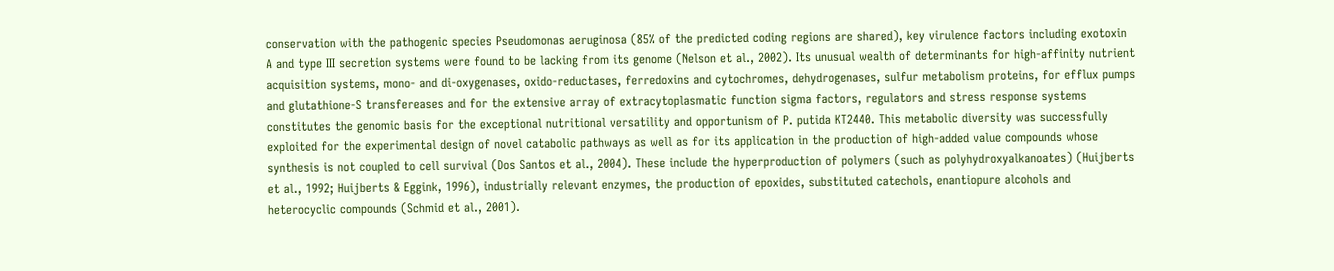conservation with the pathogenic species Pseudomonas aeruginosa (85% of the predicted coding regions are shared), key virulence factors including exotoxin A and type III secretion systems were found to be lacking from its genome (Nelson et al., 2002). Its unusual wealth of determinants for high-affinity nutrient acquisition systems, mono- and di-oxygenases, oxido-reductases, ferredoxins and cytochromes, dehydrogenases, sulfur metabolism proteins, for efflux pumps and glutathione-S transfereases and for the extensive array of extracytoplasmatic function sigma factors, regulators and stress response systems constitutes the genomic basis for the exceptional nutritional versatility and opportunism of P. putida KT2440. This metabolic diversity was successfully exploited for the experimental design of novel catabolic pathways as well as for its application in the production of high-added value compounds whose synthesis is not coupled to cell survival (Dos Santos et al., 2004). These include the hyperproduction of polymers (such as polyhydroxyalkanoates) (Huijberts et al., 1992; Huijberts & Eggink, 1996), industrially relevant enzymes, the production of epoxides, substituted catechols, enantiopure alcohols and heterocyclic compounds (Schmid et al., 2001).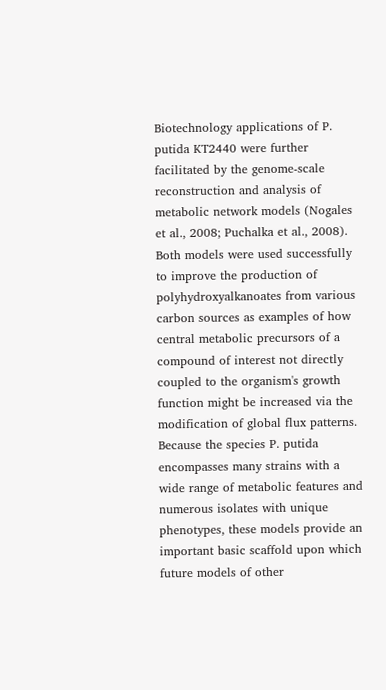Biotechnology applications of P. putida KT2440 were further facilitated by the genome-scale reconstruction and analysis of metabolic network models (Nogales et al., 2008; Puchalka et al., 2008). Both models were used successfully to improve the production of polyhydroxyalkanoates from various carbon sources as examples of how central metabolic precursors of a compound of interest not directly coupled to the organism's growth function might be increased via the modification of global flux patterns. Because the species P. putida encompasses many strains with a wide range of metabolic features and numerous isolates with unique phenotypes, these models provide an important basic scaffold upon which future models of other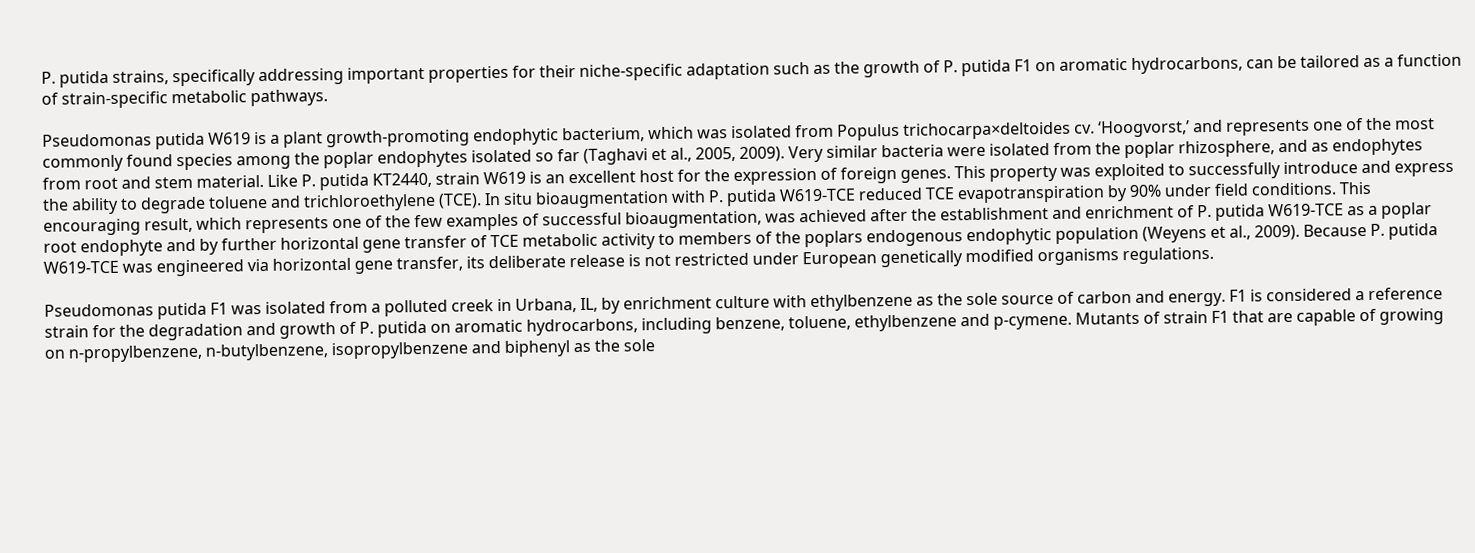P. putida strains, specifically addressing important properties for their niche-specific adaptation such as the growth of P. putida F1 on aromatic hydrocarbons, can be tailored as a function of strain-specific metabolic pathways.

Pseudomonas putida W619 is a plant growth-promoting endophytic bacterium, which was isolated from Populus trichocarpa×deltoides cv. ‘Hoogvorst,’ and represents one of the most commonly found species among the poplar endophytes isolated so far (Taghavi et al., 2005, 2009). Very similar bacteria were isolated from the poplar rhizosphere, and as endophytes from root and stem material. Like P. putida KT2440, strain W619 is an excellent host for the expression of foreign genes. This property was exploited to successfully introduce and express the ability to degrade toluene and trichloroethylene (TCE). In situ bioaugmentation with P. putida W619-TCE reduced TCE evapotranspiration by 90% under field conditions. This encouraging result, which represents one of the few examples of successful bioaugmentation, was achieved after the establishment and enrichment of P. putida W619-TCE as a poplar root endophyte and by further horizontal gene transfer of TCE metabolic activity to members of the poplars endogenous endophytic population (Weyens et al., 2009). Because P. putida W619-TCE was engineered via horizontal gene transfer, its deliberate release is not restricted under European genetically modified organisms regulations.

Pseudomonas putida F1 was isolated from a polluted creek in Urbana, IL, by enrichment culture with ethylbenzene as the sole source of carbon and energy. F1 is considered a reference strain for the degradation and growth of P. putida on aromatic hydrocarbons, including benzene, toluene, ethylbenzene and p-cymene. Mutants of strain F1 that are capable of growing on n-propylbenzene, n-butylbenzene, isopropylbenzene and biphenyl as the sole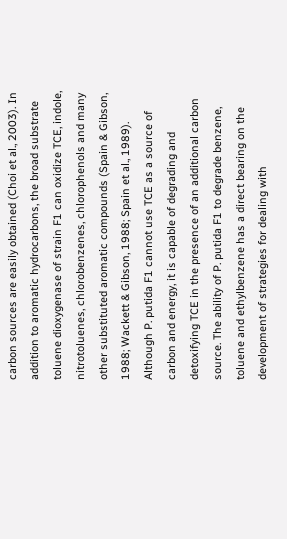carbon sources are easily obtained (Choi et al., 2003). In addition to aromatic hydrocarbons, the broad substrate toluene dioxygenase of strain F1 can oxidize TCE, indole, nitrotoluenes, chlorobenzenes, chlorophenols and many other substituted aromatic compounds (Spain & Gibson, 1988; Wackett & Gibson, 1988; Spain et al., 1989). Although P. putida F1 cannot use TCE as a source of carbon and energy, it is capable of degrading and detoxifying TCE in the presence of an additional carbon source. The ability of P. putida F1 to degrade benzene, toluene and ethylbenzene has a direct bearing on the development of strategies for dealing with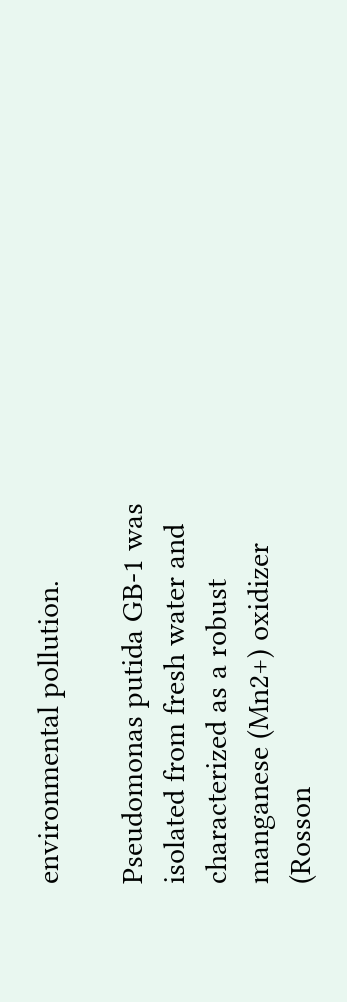environmental pollution.

Pseudomonas putida GB-1 was isolated from fresh water and characterized as a robust manganese (Mn2+) oxidizer (Rosson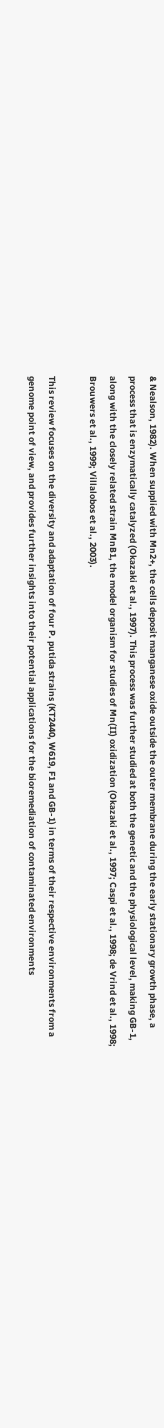& Nealson, 1982). When supplied with Mn2+, the cells deposit manganese oxide outside the outer membrane during the early stationary growth phase, a process that is enzymatically catalyzed (Okazaki et al., 1997). This process was further studied at both the genetic and the physiological level, making GB-1, along with the closely related strain MnB1, the model organism for studies of Mn(II) oxidization (Okazaki et al., 1997; Caspi et al., 1998; de Vrind et al., 1998; Brouwers et al., 1999; Villalobos et al., 2003).

This review focuses on the diversity and adaptation of four P. putida strains (KT2440, W619, F1 and GB-1) in terms of their respective environments from a genome point of view, and provides further insights into their potential applications for the bioremediation of contaminated environments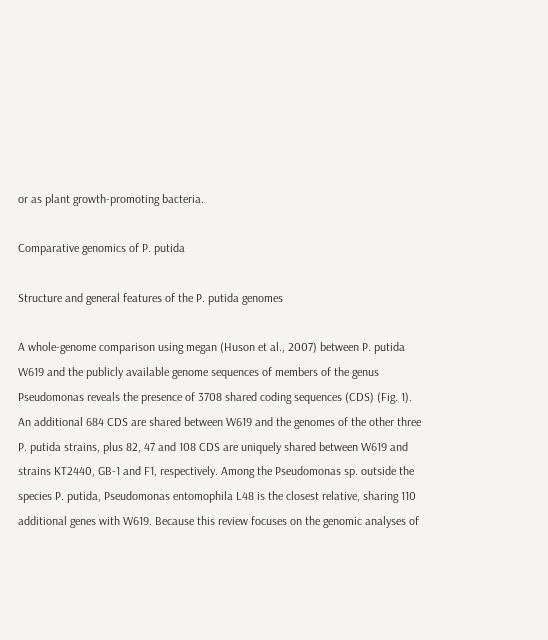or as plant growth-promoting bacteria.

Comparative genomics of P. putida

Structure and general features of the P. putida genomes

A whole-genome comparison using megan (Huson et al., 2007) between P. putida W619 and the publicly available genome sequences of members of the genus Pseudomonas reveals the presence of 3708 shared coding sequences (CDS) (Fig. 1). An additional 684 CDS are shared between W619 and the genomes of the other three P. putida strains, plus 82, 47 and 108 CDS are uniquely shared between W619 and strains KT2440, GB-1 and F1, respectively. Among the Pseudomonas sp. outside the species P. putida, Pseudomonas entomophila L48 is the closest relative, sharing 110 additional genes with W619. Because this review focuses on the genomic analyses of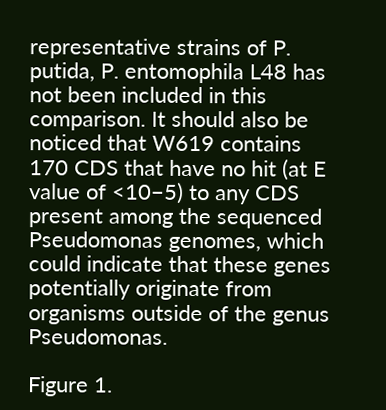representative strains of P. putida, P. entomophila L48 has not been included in this comparison. It should also be noticed that W619 contains 170 CDS that have no hit (at E value of <10−5) to any CDS present among the sequenced Pseudomonas genomes, which could indicate that these genes potentially originate from organisms outside of the genus Pseudomonas.

Figure 1.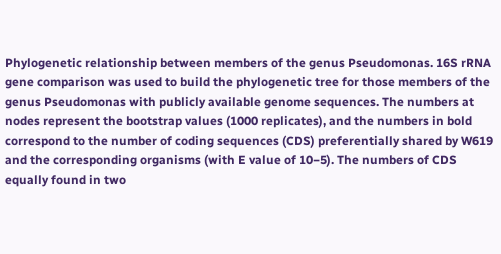Phylogenetic relationship between members of the genus Pseudomonas. 16S rRNA gene comparison was used to build the phylogenetic tree for those members of the genus Pseudomonas with publicly available genome sequences. The numbers at nodes represent the bootstrap values (1000 replicates), and the numbers in bold correspond to the number of coding sequences (CDS) preferentially shared by W619 and the corresponding organisms (with E value of 10−5). The numbers of CDS equally found in two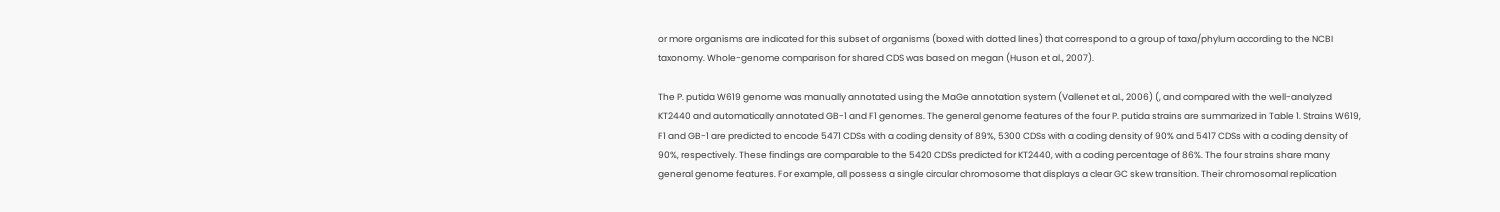or more organisms are indicated for this subset of organisms (boxed with dotted lines) that correspond to a group of taxa/phylum according to the NCBI taxonomy. Whole-genome comparison for shared CDS was based on megan (Huson et al., 2007).

The P. putida W619 genome was manually annotated using the MaGe annotation system (Vallenet et al., 2006) (, and compared with the well-analyzed KT2440 and automatically annotated GB-1 and F1 genomes. The general genome features of the four P. putida strains are summarized in Table 1. Strains W619, F1 and GB-1 are predicted to encode 5471 CDSs with a coding density of 89%, 5300 CDSs with a coding density of 90% and 5417 CDSs with a coding density of 90%, respectively. These findings are comparable to the 5420 CDSs predicted for KT2440, with a coding percentage of 86%. The four strains share many general genome features. For example, all possess a single circular chromosome that displays a clear GC skew transition. Their chromosomal replication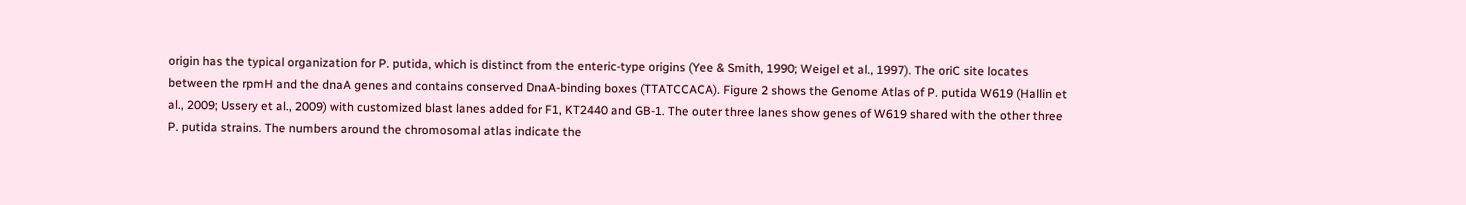origin has the typical organization for P. putida, which is distinct from the enteric-type origins (Yee & Smith, 1990; Weigel et al., 1997). The oriC site locates between the rpmH and the dnaA genes and contains conserved DnaA-binding boxes (TTATCCACA). Figure 2 shows the Genome Atlas of P. putida W619 (Hallin et al., 2009; Ussery et al., 2009) with customized blast lanes added for F1, KT2440 and GB-1. The outer three lanes show genes of W619 shared with the other three P. putida strains. The numbers around the chromosomal atlas indicate the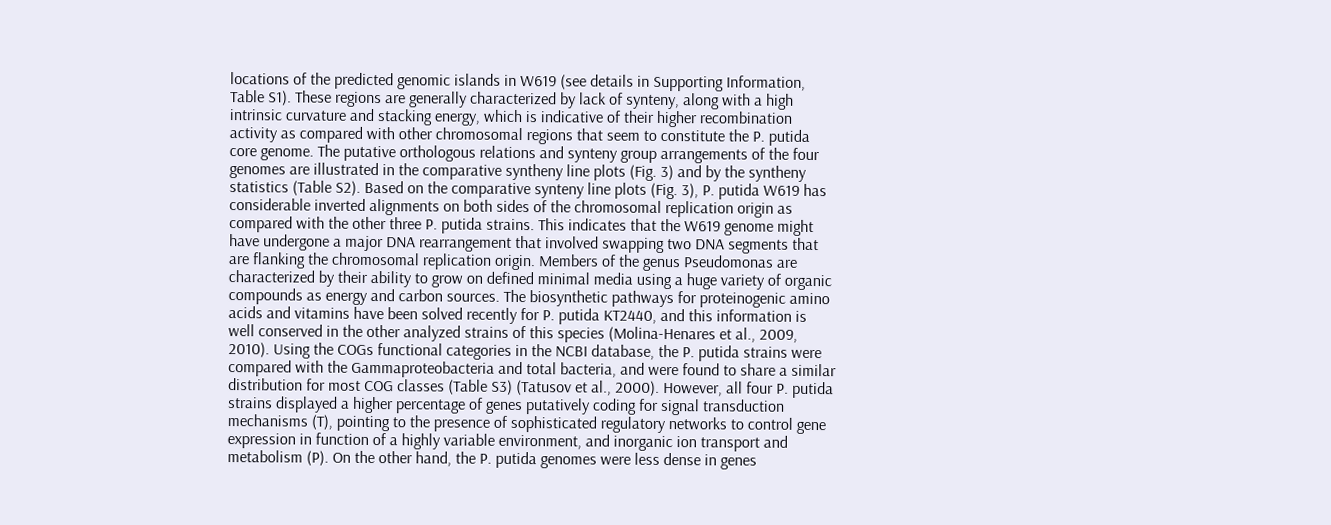locations of the predicted genomic islands in W619 (see details in Supporting Information, Table S1). These regions are generally characterized by lack of synteny, along with a high intrinsic curvature and stacking energy, which is indicative of their higher recombination activity as compared with other chromosomal regions that seem to constitute the P. putida core genome. The putative orthologous relations and synteny group arrangements of the four genomes are illustrated in the comparative syntheny line plots (Fig. 3) and by the syntheny statistics (Table S2). Based on the comparative synteny line plots (Fig. 3), P. putida W619 has considerable inverted alignments on both sides of the chromosomal replication origin as compared with the other three P. putida strains. This indicates that the W619 genome might have undergone a major DNA rearrangement that involved swapping two DNA segments that are flanking the chromosomal replication origin. Members of the genus Pseudomonas are characterized by their ability to grow on defined minimal media using a huge variety of organic compounds as energy and carbon sources. The biosynthetic pathways for proteinogenic amino acids and vitamins have been solved recently for P. putida KT2440, and this information is well conserved in the other analyzed strains of this species (Molina-Henares et al., 2009, 2010). Using the COGs functional categories in the NCBI database, the P. putida strains were compared with the Gammaproteobacteria and total bacteria, and were found to share a similar distribution for most COG classes (Table S3) (Tatusov et al., 2000). However, all four P. putida strains displayed a higher percentage of genes putatively coding for signal transduction mechanisms (T), pointing to the presence of sophisticated regulatory networks to control gene expression in function of a highly variable environment, and inorganic ion transport and metabolism (P). On the other hand, the P. putida genomes were less dense in genes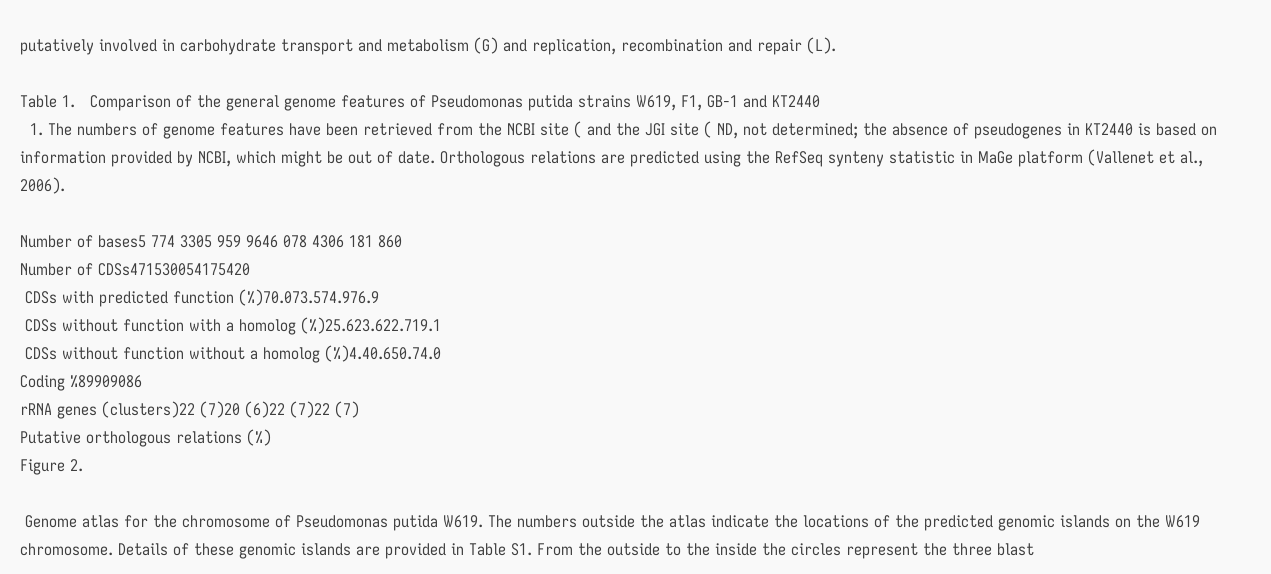putatively involved in carbohydrate transport and metabolism (G) and replication, recombination and repair (L).

Table 1.   Comparison of the general genome features of Pseudomonas putida strains W619, F1, GB-1 and KT2440
  1. The numbers of genome features have been retrieved from the NCBI site ( and the JGI site ( ND, not determined; the absence of pseudogenes in KT2440 is based on information provided by NCBI, which might be out of date. Orthologous relations are predicted using the RefSeq synteny statistic in MaGe platform (Vallenet et al., 2006).

Number of bases5 774 3305 959 9646 078 4306 181 860
Number of CDSs471530054175420
 CDSs with predicted function (%)70.073.574.976.9
 CDSs without function with a homolog (%)25.623.622.719.1
 CDSs without function without a homolog (%)4.40.650.74.0
Coding %89909086
rRNA genes (clusters)22 (7)20 (6)22 (7)22 (7)
Putative orthologous relations (%)
Figure 2.

 Genome atlas for the chromosome of Pseudomonas putida W619. The numbers outside the atlas indicate the locations of the predicted genomic islands on the W619 chromosome. Details of these genomic islands are provided in Table S1. From the outside to the inside the circles represent the three blast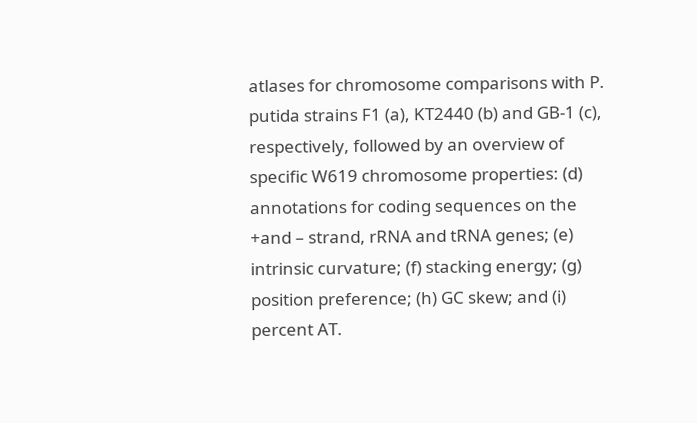atlases for chromosome comparisons with P. putida strains F1 (a), KT2440 (b) and GB-1 (c), respectively, followed by an overview of specific W619 chromosome properties: (d) annotations for coding sequences on the +and – strand, rRNA and tRNA genes; (e) intrinsic curvature; (f) stacking energy; (g) position preference; (h) GC skew; and (i) percent AT.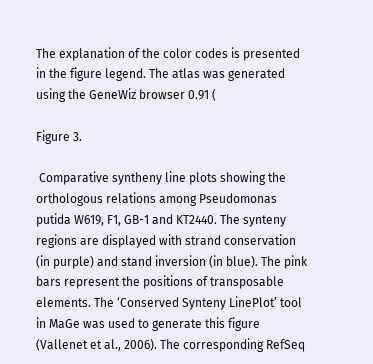The explanation of the color codes is presented in the figure legend. The atlas was generated using the GeneWiz browser 0.91 (

Figure 3.

 Comparative syntheny line plots showing the orthologous relations among Pseudomonas putida W619, F1, GB-1 and KT2440. The synteny regions are displayed with strand conservation (in purple) and stand inversion (in blue). The pink bars represent the positions of transposable elements. The ‘Conserved Synteny LinePlot’ tool in MaGe was used to generate this figure (Vallenet et al., 2006). The corresponding RefSeq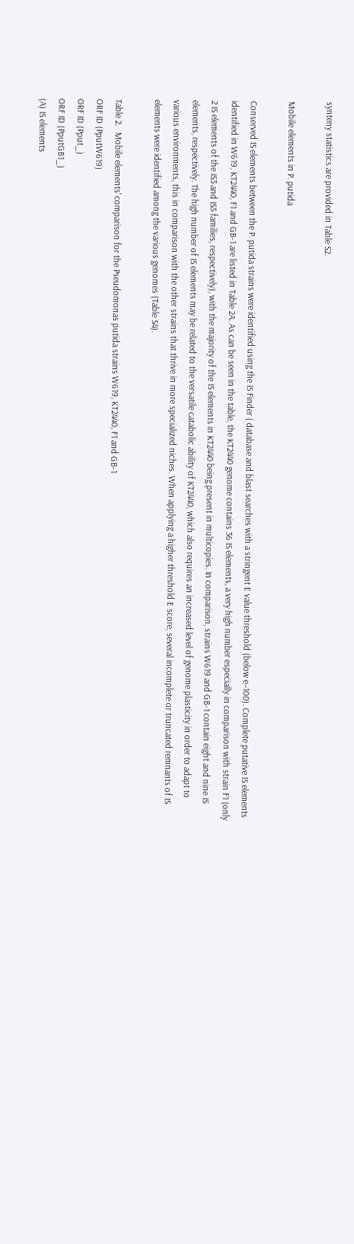synteny statistics are provided in Table S2.

Mobile elements in P. putida

Conserved IS elements between the P. putida strains were identified using the IS Finder ( database and blast searches with a stringent E value threshold (below e−100). Complete putative IS elements identified in W619, KT2440, F1 and GB-1 are listed in Table 2A. As can be seen in the table, the KT2440 genome contains 36 IS elements, a very high number especially in comparison with strain F1 (only 2 IS elements of the IS3 and IS5 families, respectively), with the majority of the IS elements in KT2440 being present in multicopies. In comparison, strains W619 and GB-1 contain eight and nine IS elements, respectively. The high number of IS elements may be related to the versatile catabolic ability of KT2440, which also requires an increased level of genome plasticity in order to adapt to various environments, this in comparison with the other strains that thrive in more specialized niches. When applying a higher threshold E score, several incomplete or truncated remnants of IS elements were identified among the various genomes (Table S4).

Table 2.   Mobile elements' comparison for the Pseudomonas putida strains W619, KT2440, F1 and GB-1
ORF ID (PputW619)
ORF ID (Pput_)
ORF ID (PputGB1_)
(A) IS elements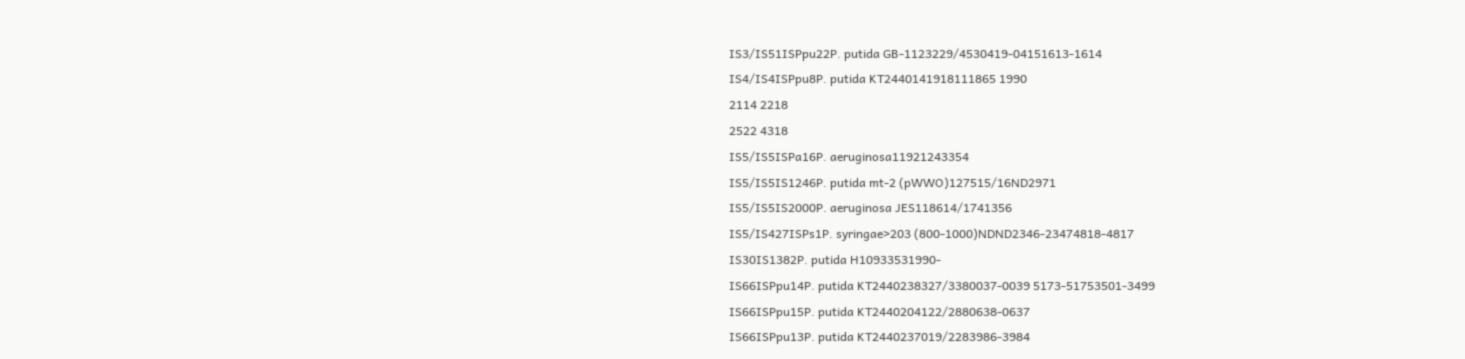IS3/IS51ISPpu22P. putida GB-1123229/4530419-04151613-1614
IS4/IS4ISPpu8P. putida KT2440141918111865 1990
2114 2218
2522 4318
IS5/IS5ISPa16P. aeruginosa11921243354
IS5/IS5IS1246P. putida mt-2 (pWWO)127515/16ND2971
IS5/IS5IS2000P. aeruginosa JES118614/1741356
IS5/IS427ISPs1P. syringae>203 (800-1000)NDND2346-23474818-4817
IS30IS1382P. putida H10933531990-
IS66ISPpu14P. putida KT2440238327/3380037-0039 5173-51753501-3499
IS66ISPpu15P. putida KT2440204122/2880638-0637
IS66ISPpu13P. putida KT2440237019/2283986-3984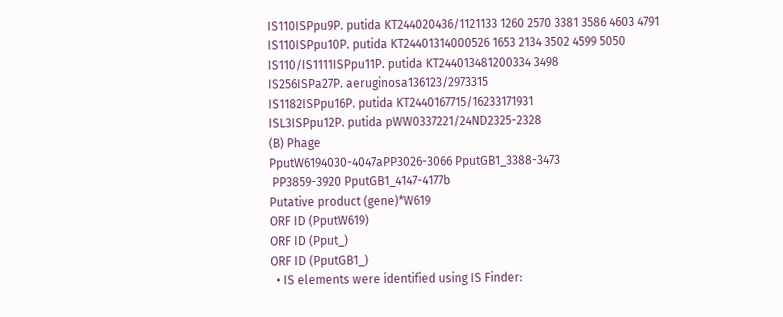IS110ISPpu9P. putida KT244020436/1121133 1260 2570 3381 3586 4603 4791
IS110ISPpu10P. putida KT24401314000526 1653 2134 3502 4599 5050
IS110/IS1111ISPpu11P. putida KT244013481200334 3498
IS256ISPa27P. aeruginosa136123/2973315
IS1182ISPpu16P. putida KT2440167715/16233171931
ISL3ISPpu12P. putida pWW0337221/24ND2325-2328
(B) Phage
PputW6194030-4047aPP3026-3066 PputGB1_3388-3473
 PP3859-3920 PputGB1_4147-4177b
Putative product (gene)*W619
ORF ID (PputW619)
ORF ID (Pput_)
ORF ID (PputGB1_)
  • IS elements were identified using IS Finder: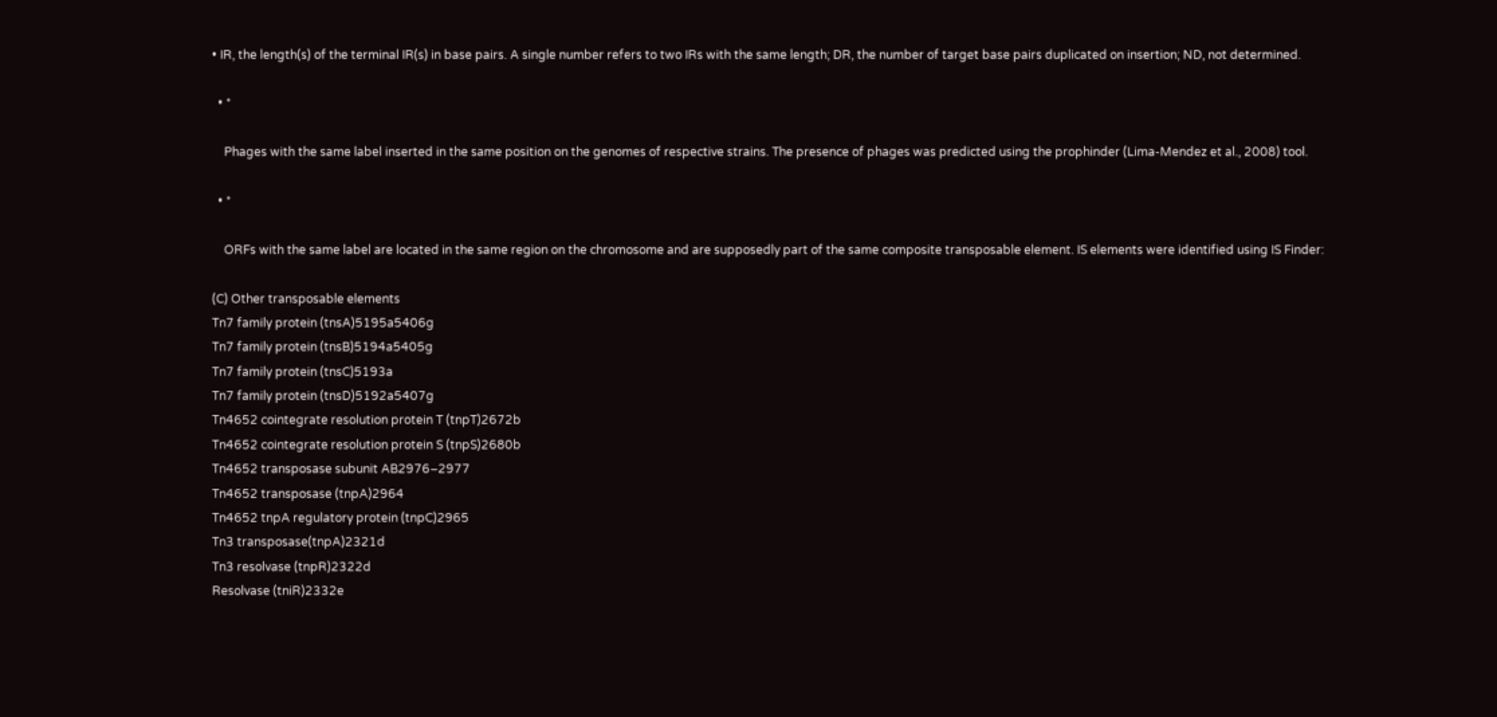• IR, the length(s) of the terminal IR(s) in base pairs. A single number refers to two IRs with the same length; DR, the number of target base pairs duplicated on insertion; ND, not determined.

  • *

    Phages with the same label inserted in the same position on the genomes of respective strains. The presence of phages was predicted using the prophinder (Lima-Mendez et al., 2008) tool.

  • *

    ORFs with the same label are located in the same region on the chromosome and are supposedly part of the same composite transposable element. IS elements were identified using IS Finder:

(C) Other transposable elements
Tn7 family protein (tnsA)5195a5406g
Tn7 family protein (tnsB)5194a5405g
Tn7 family protein (tnsC)5193a
Tn7 family protein (tnsD)5192a5407g
Tn4652 cointegrate resolution protein T (tnpT)2672b
Tn4652 cointegrate resolution protein S (tnpS)2680b
Tn4652 transposase subunit AB2976–2977
Tn4652 transposase (tnpA)2964
Tn4652 tnpA regulatory protein (tnpC)2965
Tn3 transposase(tnpA)2321d
Tn3 resolvase (tnpR)2322d
Resolvase (tniR)2332e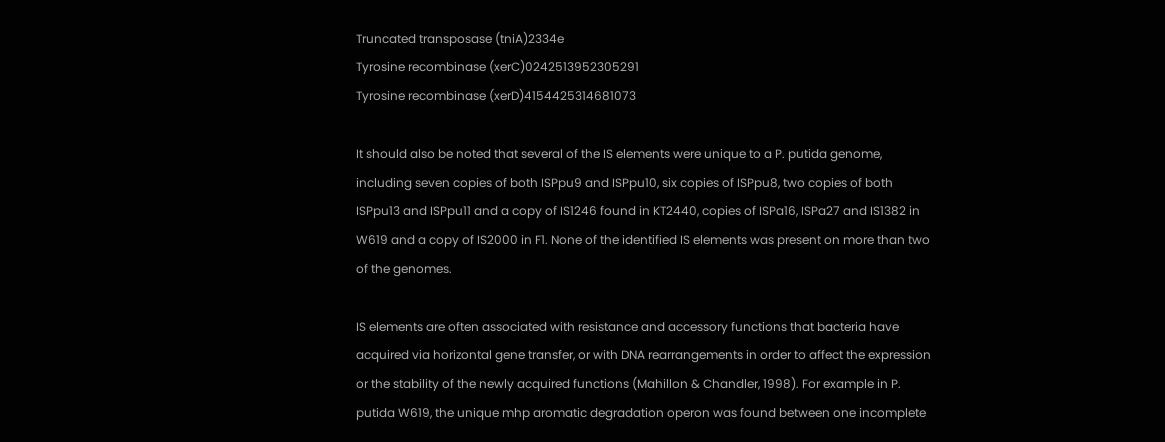Truncated transposase (tniA)2334e
Tyrosine recombinase (xerC)0242513952305291
Tyrosine recombinase (xerD)4154425314681073

It should also be noted that several of the IS elements were unique to a P. putida genome, including seven copies of both ISPpu9 and ISPpu10, six copies of ISPpu8, two copies of both ISPpu13 and ISPpu11 and a copy of IS1246 found in KT2440, copies of ISPa16, ISPa27 and IS1382 in W619 and a copy of IS2000 in F1. None of the identified IS elements was present on more than two of the genomes.

IS elements are often associated with resistance and accessory functions that bacteria have acquired via horizontal gene transfer, or with DNA rearrangements in order to affect the expression or the stability of the newly acquired functions (Mahillon & Chandler, 1998). For example in P. putida W619, the unique mhp aromatic degradation operon was found between one incomplete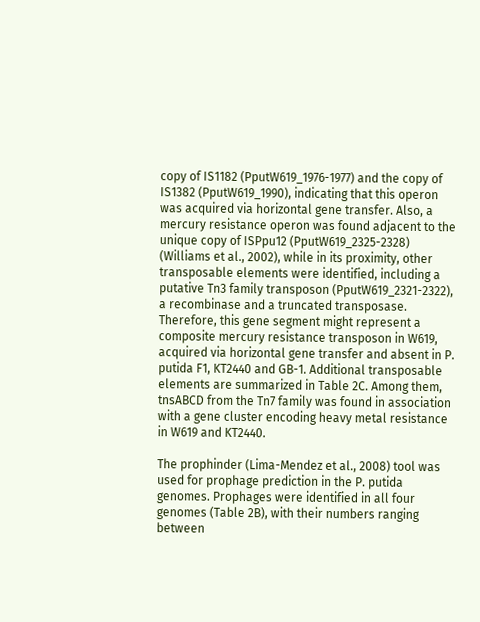copy of IS1182 (PputW619_1976-1977) and the copy of IS1382 (PputW619_1990), indicating that this operon was acquired via horizontal gene transfer. Also, a mercury resistance operon was found adjacent to the unique copy of ISPpu12 (PputW619_2325-2328) (Williams et al., 2002), while in its proximity, other transposable elements were identified, including a putative Tn3 family transposon (PputW619_2321-2322), a recombinase and a truncated transposase. Therefore, this gene segment might represent a composite mercury resistance transposon in W619, acquired via horizontal gene transfer and absent in P. putida F1, KT2440 and GB-1. Additional transposable elements are summarized in Table 2C. Among them, tnsABCD from the Tn7 family was found in association with a gene cluster encoding heavy metal resistance in W619 and KT2440.

The prophinder (Lima-Mendez et al., 2008) tool was used for prophage prediction in the P. putida genomes. Prophages were identified in all four genomes (Table 2B), with their numbers ranging between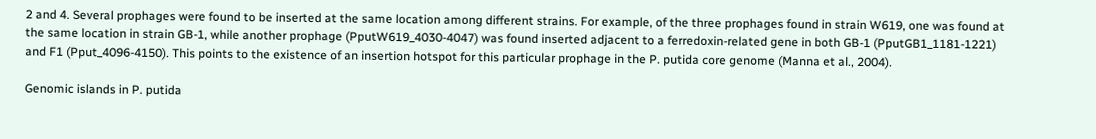2 and 4. Several prophages were found to be inserted at the same location among different strains. For example, of the three prophages found in strain W619, one was found at the same location in strain GB-1, while another prophage (PputW619_4030-4047) was found inserted adjacent to a ferredoxin-related gene in both GB-1 (PputGB1_1181-1221) and F1 (Pput_4096-4150). This points to the existence of an insertion hotspot for this particular prophage in the P. putida core genome (Manna et al., 2004).

Genomic islands in P. putida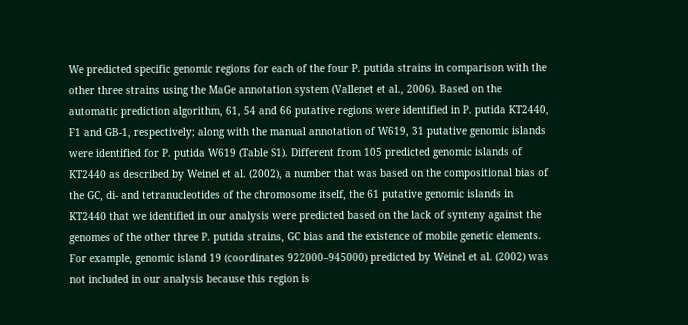We predicted specific genomic regions for each of the four P. putida strains in comparison with the other three strains using the MaGe annotation system (Vallenet et al., 2006). Based on the automatic prediction algorithm, 61, 54 and 66 putative regions were identified in P. putida KT2440, F1 and GB-1, respectively; along with the manual annotation of W619, 31 putative genomic islands were identified for P. putida W619 (Table S1). Different from 105 predicted genomic islands of KT2440 as described by Weinel et al. (2002), a number that was based on the compositional bias of the GC, di- and tetranucleotides of the chromosome itself, the 61 putative genomic islands in KT2440 that we identified in our analysis were predicted based on the lack of synteny against the genomes of the other three P. putida strains, GC bias and the existence of mobile genetic elements. For example, genomic island 19 (coordinates 922000–945000) predicted by Weinel et al. (2002) was not included in our analysis because this region is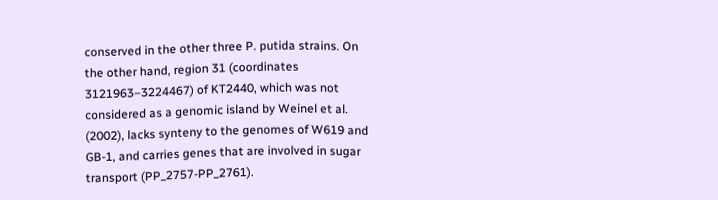conserved in the other three P. putida strains. On the other hand, region 31 (coordinates 3121963–3224467) of KT2440, which was not considered as a genomic island by Weinel et al. (2002), lacks synteny to the genomes of W619 and GB-1, and carries genes that are involved in sugar transport (PP_2757-PP_2761).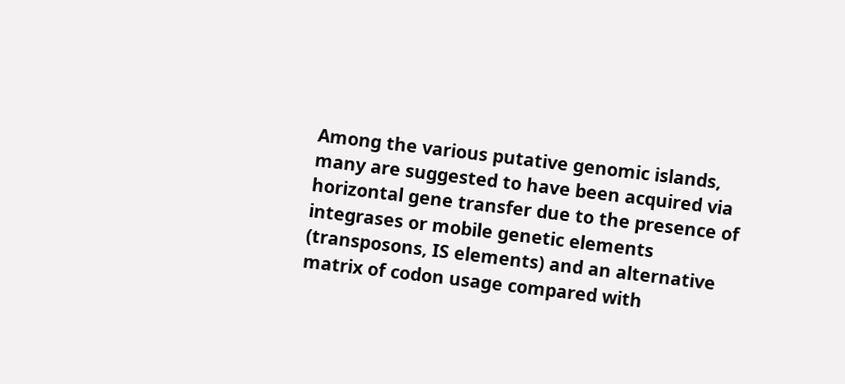Among the various putative genomic islands, many are suggested to have been acquired via horizontal gene transfer due to the presence of integrases or mobile genetic elements (transposons, IS elements) and an alternative matrix of codon usage compared with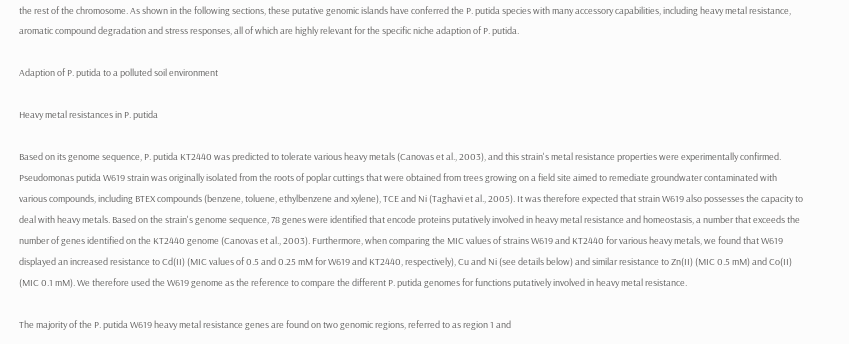the rest of the chromosome. As shown in the following sections, these putative genomic islands have conferred the P. putida species with many accessory capabilities, including heavy metal resistance, aromatic compound degradation and stress responses, all of which are highly relevant for the specific niche adaption of P. putida.

Adaption of P. putida to a polluted soil environment

Heavy metal resistances in P. putida

Based on its genome sequence, P. putida KT2440 was predicted to tolerate various heavy metals (Canovas et al., 2003), and this strain's metal resistance properties were experimentally confirmed. Pseudomonas putida W619 strain was originally isolated from the roots of poplar cuttings that were obtained from trees growing on a field site aimed to remediate groundwater contaminated with various compounds, including BTEX compounds (benzene, toluene, ethylbenzene and xylene), TCE and Ni (Taghavi et al., 2005). It was therefore expected that strain W619 also possesses the capacity to deal with heavy metals. Based on the strain's genome sequence, 78 genes were identified that encode proteins putatively involved in heavy metal resistance and homeostasis, a number that exceeds the number of genes identified on the KT2440 genome (Canovas et al., 2003). Furthermore, when comparing the MIC values of strains W619 and KT2440 for various heavy metals, we found that W619 displayed an increased resistance to Cd(II) (MIC values of 0.5 and 0.25 mM for W619 and KT2440, respectively), Cu and Ni (see details below) and similar resistance to Zn(II) (MIC 0.5 mM) and Co(II) (MIC 0.1 mM). We therefore used the W619 genome as the reference to compare the different P. putida genomes for functions putatively involved in heavy metal resistance.

The majority of the P. putida W619 heavy metal resistance genes are found on two genomic regions, referred to as region 1 and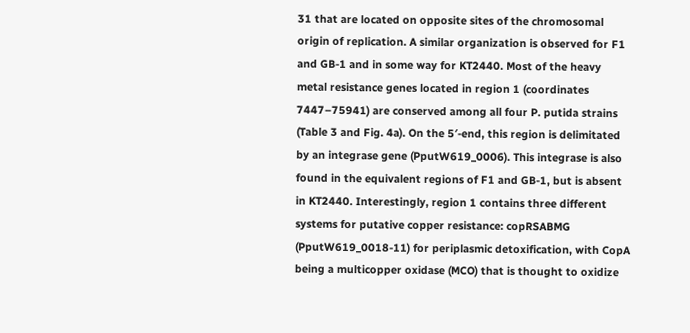31 that are located on opposite sites of the chromosomal origin of replication. A similar organization is observed for F1 and GB-1 and in some way for KT2440. Most of the heavy metal resistance genes located in region 1 (coordinates 7447–75941) are conserved among all four P. putida strains (Table 3 and Fig. 4a). On the 5′-end, this region is delimitated by an integrase gene (PputW619_0006). This integrase is also found in the equivalent regions of F1 and GB-1, but is absent in KT2440. Interestingly, region 1 contains three different systems for putative copper resistance: copRSABMG (PputW619_0018-11) for periplasmic detoxification, with CopA being a multicopper oxidase (MCO) that is thought to oxidize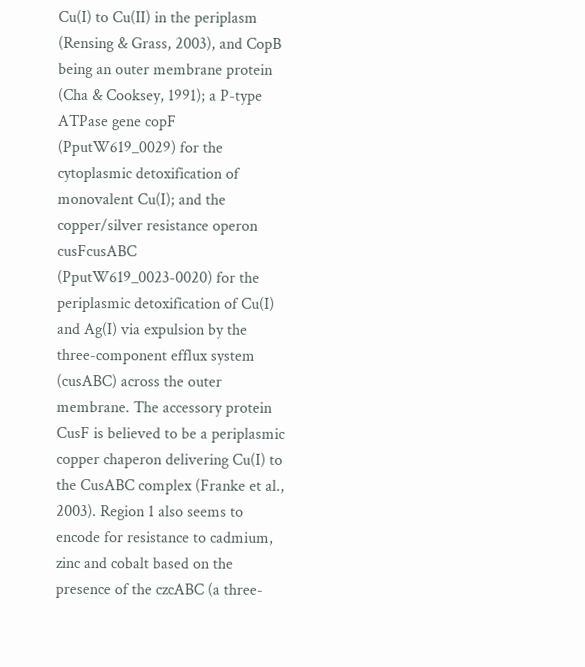Cu(I) to Cu(II) in the periplasm (Rensing & Grass, 2003), and CopB being an outer membrane protein (Cha & Cooksey, 1991); a P-type ATPase gene copF (PputW619_0029) for the cytoplasmic detoxification of monovalent Cu(I); and the copper/silver resistance operon cusFcusABC (PputW619_0023-0020) for the periplasmic detoxification of Cu(I) and Ag(I) via expulsion by the three-component efflux system (cusABC) across the outer membrane. The accessory protein CusF is believed to be a periplasmic copper chaperon delivering Cu(I) to the CusABC complex (Franke et al., 2003). Region 1 also seems to encode for resistance to cadmium, zinc and cobalt based on the presence of the czcABC (a three-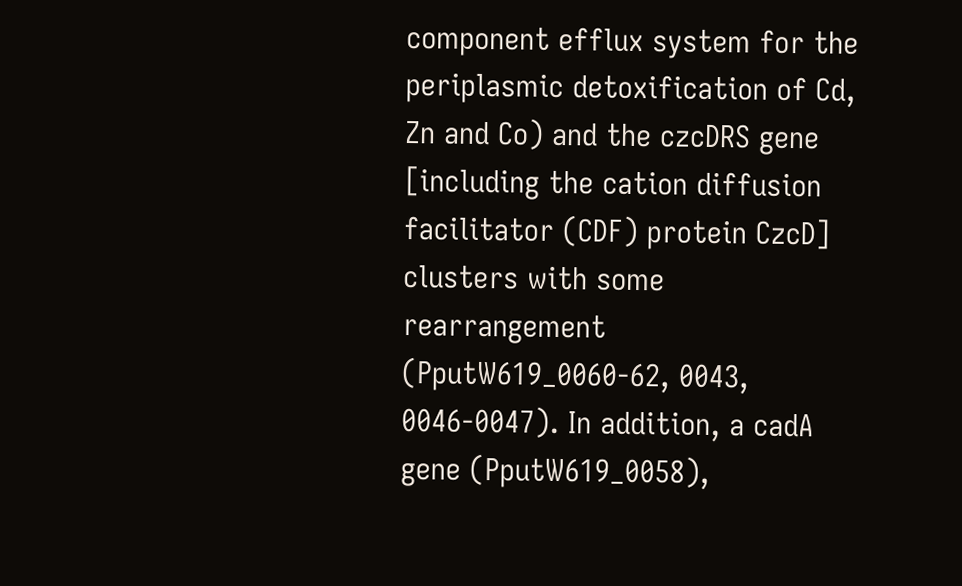component efflux system for the periplasmic detoxification of Cd, Zn and Co) and the czcDRS gene [including the cation diffusion facilitator (CDF) protein CzcD] clusters with some rearrangement (PputW619_0060-62, 0043, 0046-0047). In addition, a cadA gene (PputW619_0058),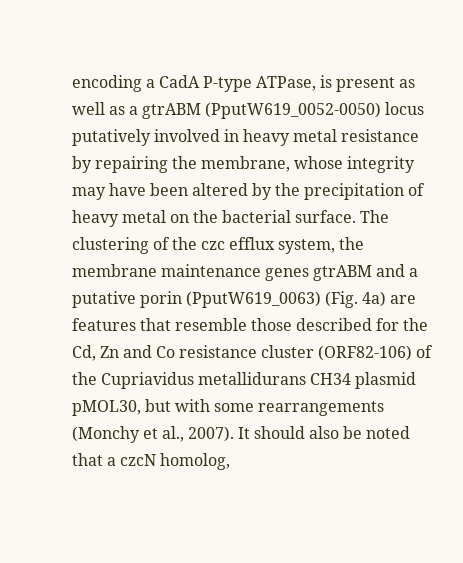encoding a CadA P-type ATPase, is present as well as a gtrABM (PputW619_0052-0050) locus putatively involved in heavy metal resistance by repairing the membrane, whose integrity may have been altered by the precipitation of heavy metal on the bacterial surface. The clustering of the czc efflux system, the membrane maintenance genes gtrABM and a putative porin (PputW619_0063) (Fig. 4a) are features that resemble those described for the Cd, Zn and Co resistance cluster (ORF82-106) of the Cupriavidus metallidurans CH34 plasmid pMOL30, but with some rearrangements (Monchy et al., 2007). It should also be noted that a czcN homolog,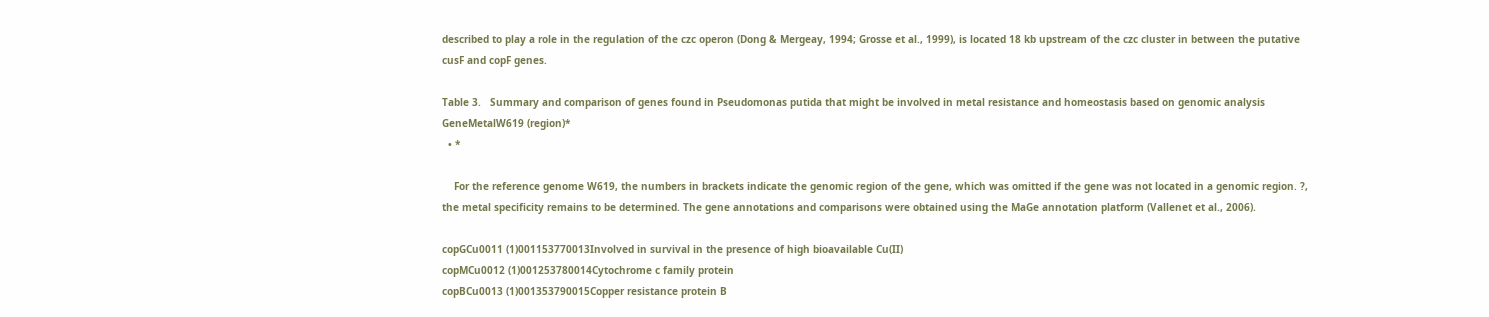described to play a role in the regulation of the czc operon (Dong & Mergeay, 1994; Grosse et al., 1999), is located 18 kb upstream of the czc cluster in between the putative cusF and copF genes.

Table 3.   Summary and comparison of genes found in Pseudomonas putida that might be involved in metal resistance and homeostasis based on genomic analysis
GeneMetalW619 (region)*
  • *

    For the reference genome W619, the numbers in brackets indicate the genomic region of the gene, which was omitted if the gene was not located in a genomic region. ?, the metal specificity remains to be determined. The gene annotations and comparisons were obtained using the MaGe annotation platform (Vallenet et al., 2006).

copGCu0011 (1)001153770013Involved in survival in the presence of high bioavailable Cu(II)
copMCu0012 (1)001253780014Cytochrome c family protein
copBCu0013 (1)001353790015Copper resistance protein B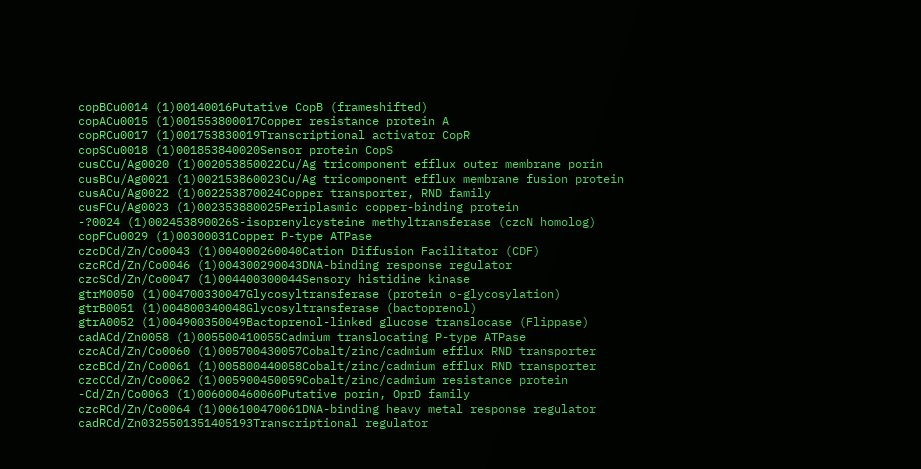copBCu0014 (1)00140016Putative CopB (frameshifted)
copACu0015 (1)001553800017Copper resistance protein A
copRCu0017 (1)001753830019Transcriptional activator CopR
copSCu0018 (1)001853840020Sensor protein CopS
cusCCu/Ag0020 (1)002053850022Cu/Ag tricomponent efflux outer membrane porin
cusBCu/Ag0021 (1)002153860023Cu/Ag tricomponent efflux membrane fusion protein
cusACu/Ag0022 (1)002253870024Copper transporter, RND family
cusFCu/Ag0023 (1)002353880025Periplasmic copper-binding protein
-?0024 (1)002453890026S-isoprenylcysteine methyltransferase (czcN homolog)
copFCu0029 (1)00300031Copper P-type ATPase
czcDCd/Zn/Co0043 (1)004000260040Cation Diffusion Facilitator (CDF)
czcRCd/Zn/Co0046 (1)004300290043DNA-binding response regulator
czcSCd/Zn/Co0047 (1)004400300044Sensory histidine kinase
gtrM0050 (1)004700330047Glycosyltransferase (protein o-glycosylation)
gtrB0051 (1)004800340048Glycosyltransferase (bactoprenol)
gtrA0052 (1)004900350049Bactoprenol-linked glucose translocase (Flippase)
cadACd/Zn0058 (1)005500410055Cadmium translocating P-type ATPase
czcACd/Zn/Co0060 (1)005700430057Cobalt/zinc/cadmium efflux RND transporter
czcBCd/Zn/Co0061 (1)005800440058Cobalt/zinc/cadmium efflux RND transporter
czcCCd/Zn/Co0062 (1)005900450059Cobalt/zinc/cadmium resistance protein
-Cd/Zn/Co0063 (1)006000460060Putative porin, OprD family
czcRCd/Zn/Co0064 (1)006100470061DNA-binding heavy metal response regulator
cadRCd/Zn0325501351405193Transcriptional regulator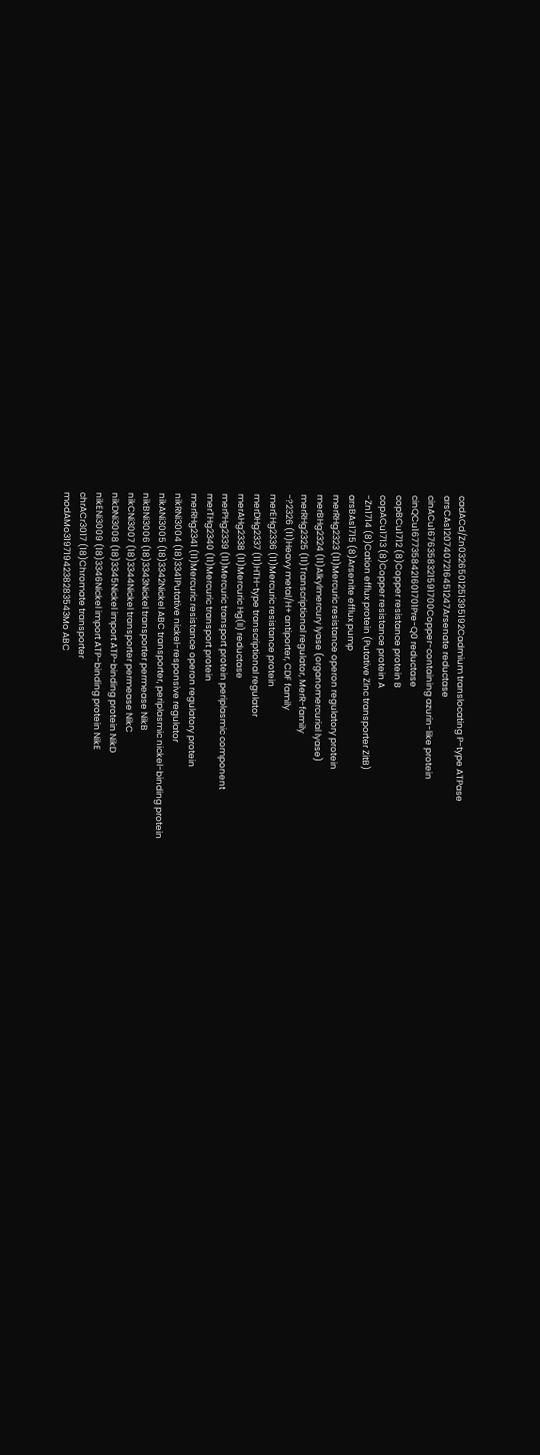cadACd/Zn0326501251395192Cadmium translocating P-type ATPase
arsCAs1207407216451247Arsenate reductase
cinACu1676358321591700Copper-containing azurin-like protein
cinQCu1677358421601701Pre-Q0 reductase
copBCu1712 (8)Copper resistance protein B
copACu1713 (8)Copper resistance protein A
-Zn1714 (8)Cation efflux protein (Putative Zinc transporter ZitB)
arsBAs1715 (8)Arsenite efflux pump
merRHg2323 (11)Mercuric resistance operon regulatory protein
merBHg2324 (11)Alkylmercury lyase (organomercurial lyase)
merRHg2325 (11)Transcriptional regulator, MerR-family
-?2326 (11)Heavy metal/H+ antiporter, CDF family
merEHg2336 (11)Mercuric resistance protein
merDHg2337 (11)HTH-type transcriptional regulator
merAHg2338 (11)Mercuric Hg(II) reductase
merPHg2339 (11)Mercuric transport protein periplasmic component
merTHg2340 (11)Mercuric transport protein
merRHg2341 (11)Mercuric resistance operon regulatory protein
nikRNi3004 (18)3341Putative nickel-responsive regulator
nikANi3005 (18)3342Nickel ABC transporter, periplasmic nickel-binding protein
nikBNi3006 (18)3343Nickel transporter permease NikB
nikCNi3007 (18)3344Nickel transporter permease NikC
nikDNi3008 (18)3345Nickel import ATP-binding protein NikD
nikENi3009 (18)3346Nickel import ATP-binding protein NikE
chrACr3017 (18)Chromate transporter
modAMo3197194238283543Mo ABC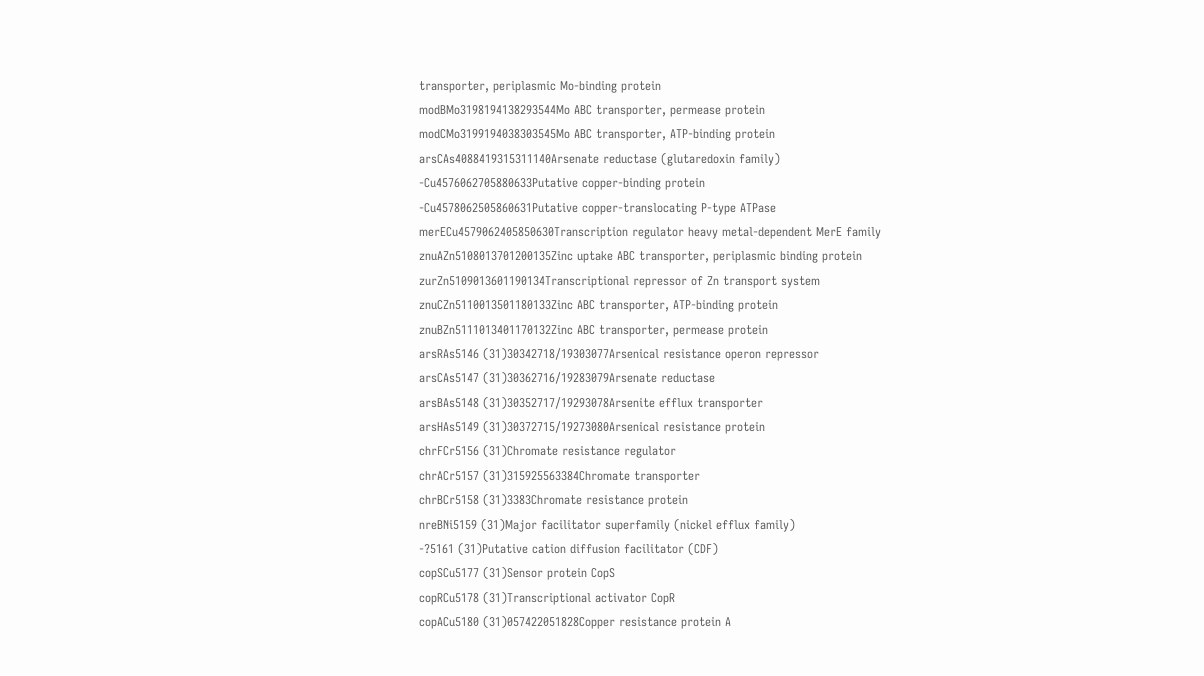transporter, periplasmic Mo-binding protein
modBMo3198194138293544Mo ABC transporter, permease protein
modCMo3199194038303545Mo ABC transporter, ATP-binding protein
arsCAs4088419315311140Arsenate reductase (glutaredoxin family)
-Cu4576062705880633Putative copper-binding protein
-Cu4578062505860631Putative copper-translocating P-type ATPase
merECu4579062405850630Transcription regulator heavy metal-dependent MerE family
znuAZn5108013701200135Zinc uptake ABC transporter, periplasmic binding protein
zurZn5109013601190134Transcriptional repressor of Zn transport system
znuCZn5110013501180133Zinc ABC transporter, ATP-binding protein
znuBZn5111013401170132Zinc ABC transporter, permease protein
arsRAs5146 (31)30342718/19303077Arsenical resistance operon repressor
arsCAs5147 (31)30362716/19283079Arsenate reductase
arsBAs5148 (31)30352717/19293078Arsenite efflux transporter
arsHAs5149 (31)30372715/19273080Arsenical resistance protein
chrFCr5156 (31)Chromate resistance regulator
chrACr5157 (31)315925563384Chromate transporter
chrBCr5158 (31)3383Chromate resistance protein
nreBNi5159 (31)Major facilitator superfamily (nickel efflux family)
-?5161 (31)Putative cation diffusion facilitator (CDF)
copSCu5177 (31)Sensor protein CopS
copRCu5178 (31)Transcriptional activator CopR
copACu5180 (31)057422051828Copper resistance protein A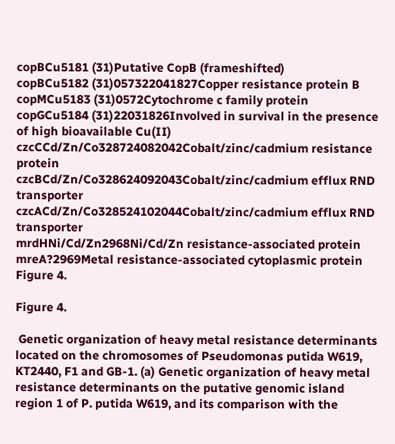copBCu5181 (31)Putative CopB (frameshifted)
copBCu5182 (31)057322041827Copper resistance protein B
copMCu5183 (31)0572Cytochrome c family protein
copGCu5184 (31)22031826Involved in survival in the presence of high bioavailable Cu(II)
czcCCd/Zn/Co328724082042Cobalt/zinc/cadmium resistance protein
czcBCd/Zn/Co328624092043Cobalt/zinc/cadmium efflux RND transporter
czcACd/Zn/Co328524102044Cobalt/zinc/cadmium efflux RND transporter
mrdHNi/Cd/Zn2968Ni/Cd/Zn resistance-associated protein
mreA?2969Metal resistance-associated cytoplasmic protein
Figure 4.

Figure 4.

 Genetic organization of heavy metal resistance determinants located on the chromosomes of Pseudomonas putida W619, KT2440, F1 and GB-1. (a) Genetic organization of heavy metal resistance determinants on the putative genomic island region 1 of P. putida W619, and its comparison with the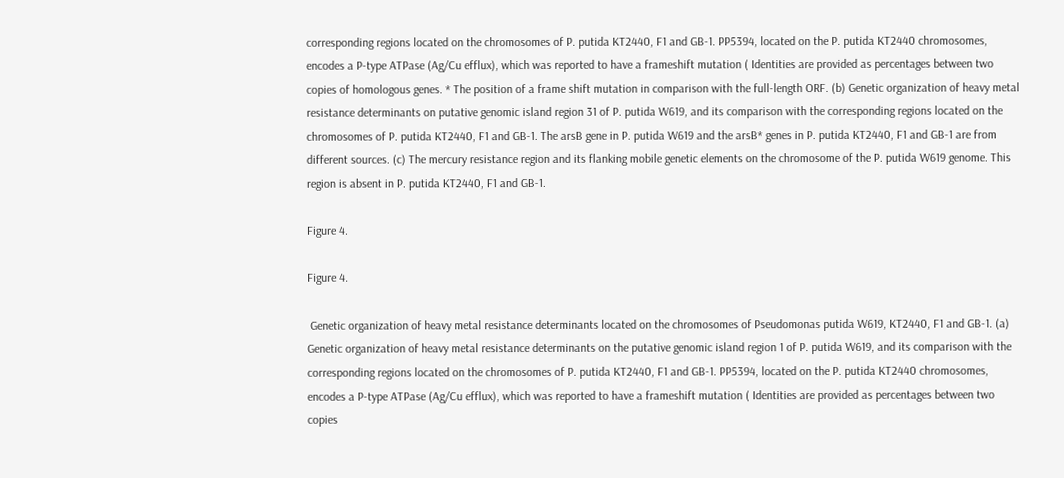corresponding regions located on the chromosomes of P. putida KT2440, F1 and GB-1. PP5394, located on the P. putida KT2440 chromosomes, encodes a P-type ATPase (Ag/Cu efflux), which was reported to have a frameshift mutation ( Identities are provided as percentages between two copies of homologous genes. * The position of a frame shift mutation in comparison with the full-length ORF. (b) Genetic organization of heavy metal resistance determinants on putative genomic island region 31 of P. putida W619, and its comparison with the corresponding regions located on the chromosomes of P. putida KT2440, F1 and GB-1. The arsB gene in P. putida W619 and the arsB* genes in P. putida KT2440, F1 and GB-1 are from different sources. (c) The mercury resistance region and its flanking mobile genetic elements on the chromosome of the P. putida W619 genome. This region is absent in P. putida KT2440, F1 and GB-1.

Figure 4.

Figure 4.

 Genetic organization of heavy metal resistance determinants located on the chromosomes of Pseudomonas putida W619, KT2440, F1 and GB-1. (a) Genetic organization of heavy metal resistance determinants on the putative genomic island region 1 of P. putida W619, and its comparison with the corresponding regions located on the chromosomes of P. putida KT2440, F1 and GB-1. PP5394, located on the P. putida KT2440 chromosomes, encodes a P-type ATPase (Ag/Cu efflux), which was reported to have a frameshift mutation ( Identities are provided as percentages between two copies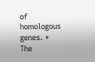of homologous genes. * The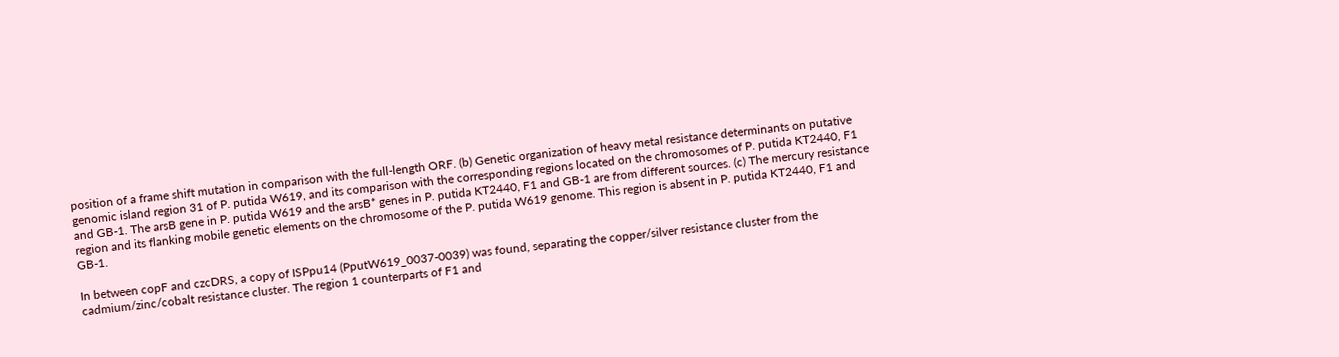position of a frame shift mutation in comparison with the full-length ORF. (b) Genetic organization of heavy metal resistance determinants on putative genomic island region 31 of P. putida W619, and its comparison with the corresponding regions located on the chromosomes of P. putida KT2440, F1 and GB-1. The arsB gene in P. putida W619 and the arsB* genes in P. putida KT2440, F1 and GB-1 are from different sources. (c) The mercury resistance region and its flanking mobile genetic elements on the chromosome of the P. putida W619 genome. This region is absent in P. putida KT2440, F1 and GB-1.

In between copF and czcDRS, a copy of ISPpu14 (PputW619_0037-0039) was found, separating the copper/silver resistance cluster from the cadmium/zinc/cobalt resistance cluster. The region 1 counterparts of F1 and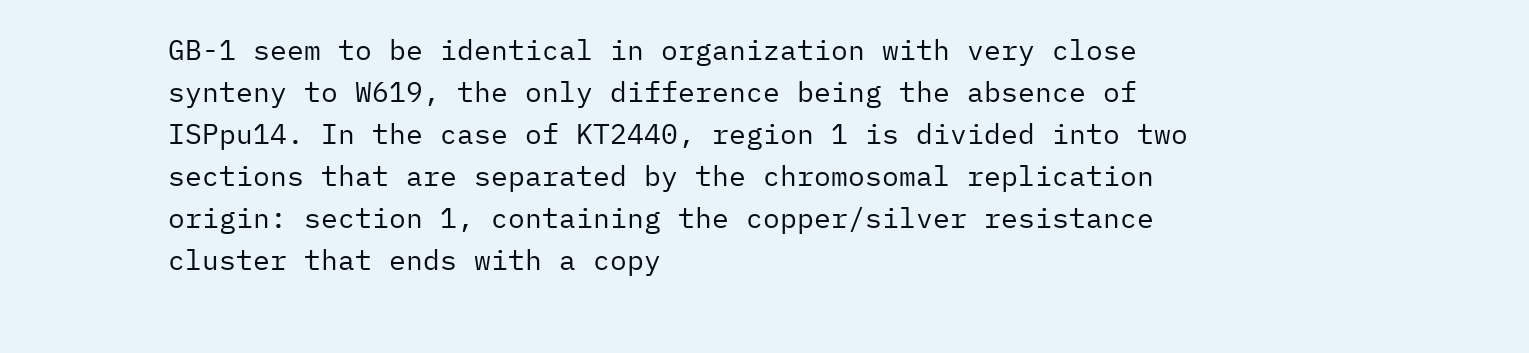GB-1 seem to be identical in organization with very close synteny to W619, the only difference being the absence of ISPpu14. In the case of KT2440, region 1 is divided into two sections that are separated by the chromosomal replication origin: section 1, containing the copper/silver resistance cluster that ends with a copy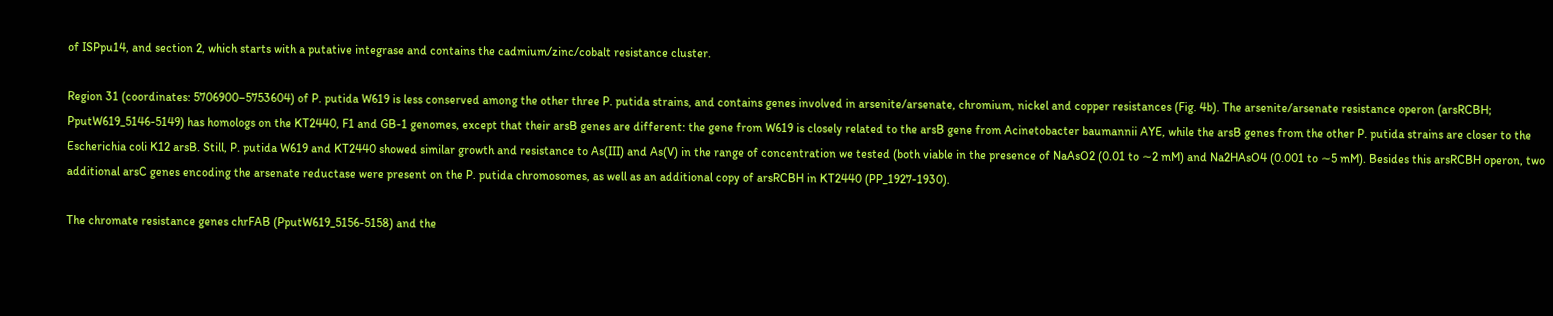of ISPpu14, and section 2, which starts with a putative integrase and contains the cadmium/zinc/cobalt resistance cluster.

Region 31 (coordinates: 5706900–5753604) of P. putida W619 is less conserved among the other three P. putida strains, and contains genes involved in arsenite/arsenate, chromium, nickel and copper resistances (Fig. 4b). The arsenite/arsenate resistance operon (arsRCBH; PputW619_5146-5149) has homologs on the KT2440, F1 and GB-1 genomes, except that their arsB genes are different: the gene from W619 is closely related to the arsB gene from Acinetobacter baumannii AYE, while the arsB genes from the other P. putida strains are closer to the Escherichia coli K12 arsB. Still, P. putida W619 and KT2440 showed similar growth and resistance to As(III) and As(V) in the range of concentration we tested (both viable in the presence of NaAsO2 (0.01 to ∼2 mM) and Na2HAsO4 (0.001 to ∼5 mM). Besides this arsRCBH operon, two additional arsC genes encoding the arsenate reductase were present on the P. putida chromosomes, as well as an additional copy of arsRCBH in KT2440 (PP_1927-1930).

The chromate resistance genes chrFAB (PputW619_5156-5158) and the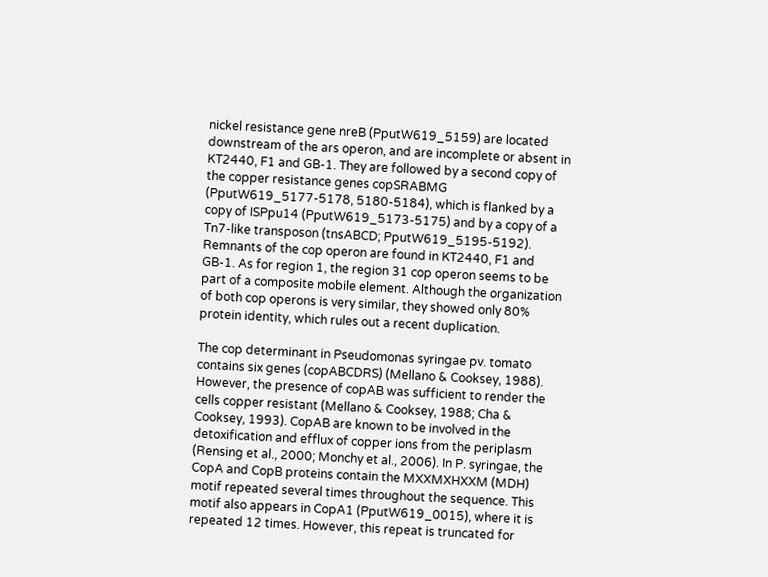nickel resistance gene nreB (PputW619_5159) are located downstream of the ars operon, and are incomplete or absent in KT2440, F1 and GB-1. They are followed by a second copy of the copper resistance genes copSRABMG (PputW619_5177-5178, 5180-5184), which is flanked by a copy of ISPpu14 (PputW619_5173-5175) and by a copy of a Tn7-like transposon (tnsABCD; PputW619_5195-5192). Remnants of the cop operon are found in KT2440, F1 and GB-1. As for region 1, the region 31 cop operon seems to be part of a composite mobile element. Although the organization of both cop operons is very similar, they showed only 80% protein identity, which rules out a recent duplication.

The cop determinant in Pseudomonas syringae pv. tomato contains six genes (copABCDRS) (Mellano & Cooksey, 1988). However, the presence of copAB was sufficient to render the cells copper resistant (Mellano & Cooksey, 1988; Cha & Cooksey, 1993). CopAB are known to be involved in the detoxification and efflux of copper ions from the periplasm (Rensing et al., 2000; Monchy et al., 2006). In P. syringae, the CopA and CopB proteins contain the MXXMXHXXM (MDH) motif repeated several times throughout the sequence. This motif also appears in CopA1 (PputW619_0015), where it is repeated 12 times. However, this repeat is truncated for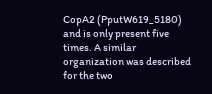CopA2 (PputW619_5180) and is only present five times. A similar organization was described for the two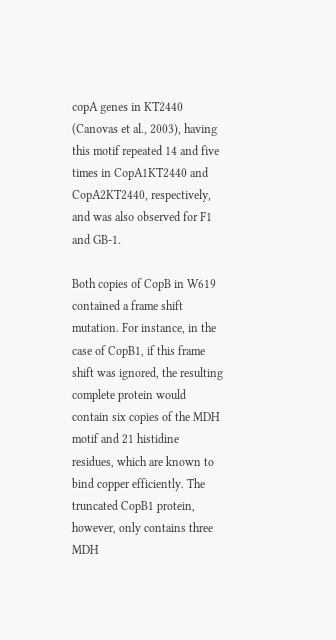copA genes in KT2440 (Canovas et al., 2003), having this motif repeated 14 and five times in CopA1KT2440 and CopA2KT2440, respectively, and was also observed for F1 and GB-1.

Both copies of CopB in W619 contained a frame shift mutation. For instance, in the case of CopB1, if this frame shift was ignored, the resulting complete protein would contain six copies of the MDH motif and 21 histidine residues, which are known to bind copper efficiently. The truncated CopB1 protein, however, only contains three MDH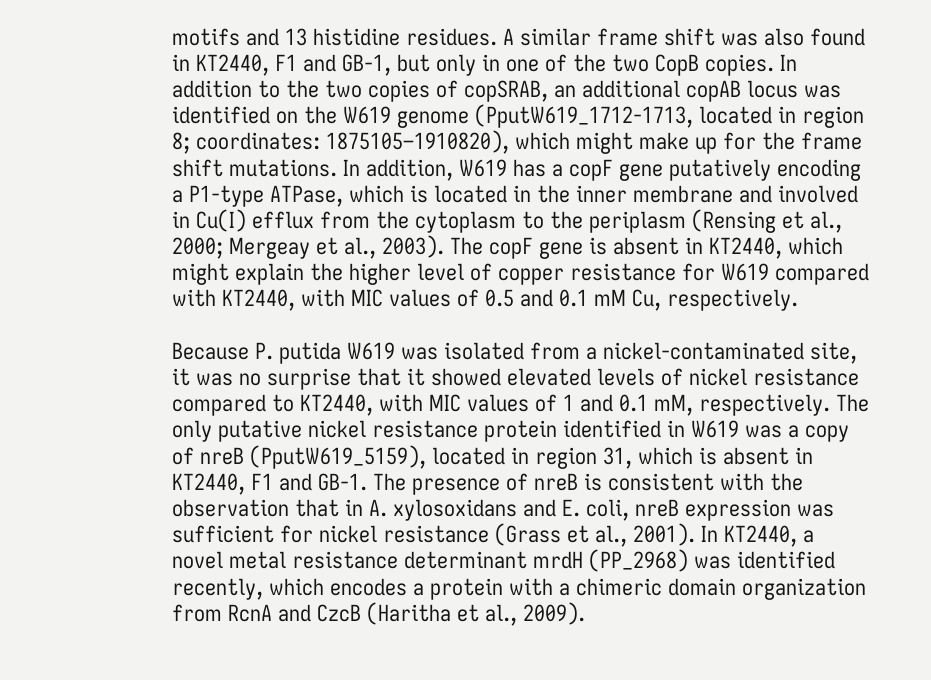motifs and 13 histidine residues. A similar frame shift was also found in KT2440, F1 and GB-1, but only in one of the two CopB copies. In addition to the two copies of copSRAB, an additional copAB locus was identified on the W619 genome (PputW619_1712-1713, located in region 8; coordinates: 1875105–1910820), which might make up for the frame shift mutations. In addition, W619 has a copF gene putatively encoding a P1-type ATPase, which is located in the inner membrane and involved in Cu(I) efflux from the cytoplasm to the periplasm (Rensing et al., 2000; Mergeay et al., 2003). The copF gene is absent in KT2440, which might explain the higher level of copper resistance for W619 compared with KT2440, with MIC values of 0.5 and 0.1 mM Cu, respectively.

Because P. putida W619 was isolated from a nickel-contaminated site, it was no surprise that it showed elevated levels of nickel resistance compared to KT2440, with MIC values of 1 and 0.1 mM, respectively. The only putative nickel resistance protein identified in W619 was a copy of nreB (PputW619_5159), located in region 31, which is absent in KT2440, F1 and GB-1. The presence of nreB is consistent with the observation that in A. xylosoxidans and E. coli, nreB expression was sufficient for nickel resistance (Grass et al., 2001). In KT2440, a novel metal resistance determinant mrdH (PP_2968) was identified recently, which encodes a protein with a chimeric domain organization from RcnA and CzcB (Haritha et al., 2009).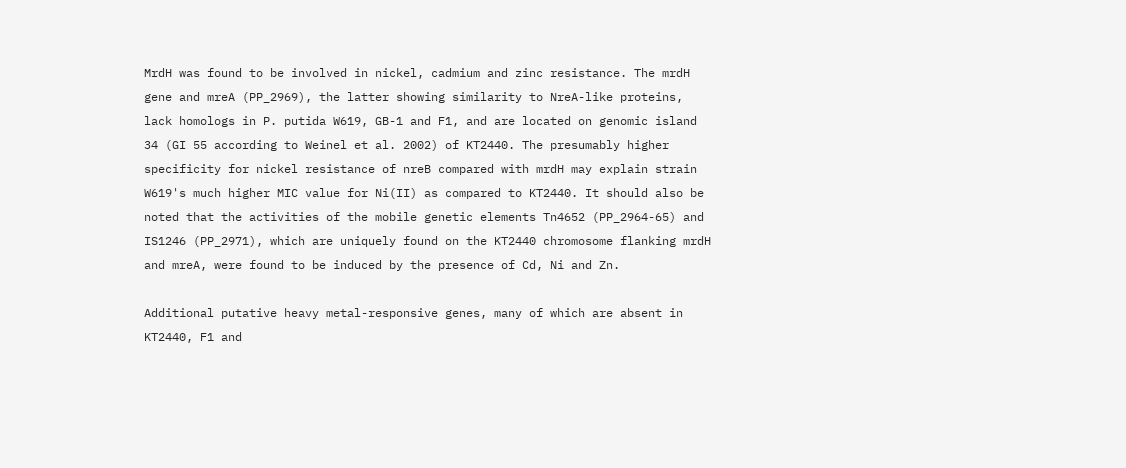MrdH was found to be involved in nickel, cadmium and zinc resistance. The mrdH gene and mreA (PP_2969), the latter showing similarity to NreA-like proteins, lack homologs in P. putida W619, GB-1 and F1, and are located on genomic island 34 (GI 55 according to Weinel et al. 2002) of KT2440. The presumably higher specificity for nickel resistance of nreB compared with mrdH may explain strain W619's much higher MIC value for Ni(II) as compared to KT2440. It should also be noted that the activities of the mobile genetic elements Tn4652 (PP_2964-65) and IS1246 (PP_2971), which are uniquely found on the KT2440 chromosome flanking mrdH and mreA, were found to be induced by the presence of Cd, Ni and Zn.

Additional putative heavy metal-responsive genes, many of which are absent in KT2440, F1 and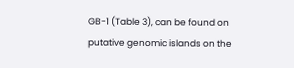GB-1 (Table 3), can be found on putative genomic islands on the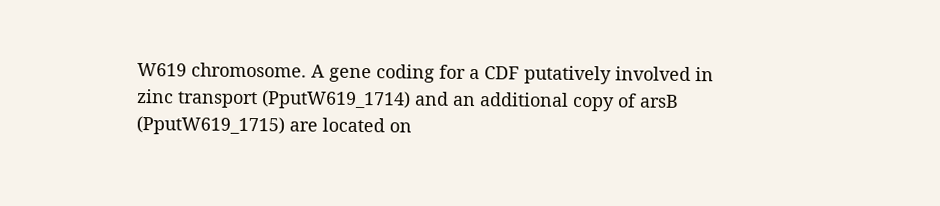W619 chromosome. A gene coding for a CDF putatively involved in zinc transport (PputW619_1714) and an additional copy of arsB (PputW619_1715) are located on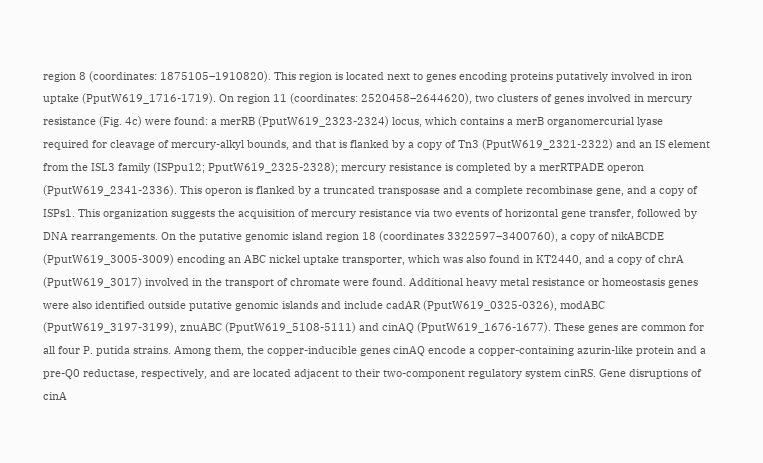region 8 (coordinates: 1875105–1910820). This region is located next to genes encoding proteins putatively involved in iron uptake (PputW619_1716-1719). On region 11 (coordinates: 2520458–2644620), two clusters of genes involved in mercury resistance (Fig. 4c) were found: a merRB (PputW619_2323-2324) locus, which contains a merB organomercurial lyase required for cleavage of mercury-alkyl bounds, and that is flanked by a copy of Tn3 (PputW619_2321-2322) and an IS element from the ISL3 family (ISPpu12; PputW619_2325-2328); mercury resistance is completed by a merRTPADE operon (PputW619_2341-2336). This operon is flanked by a truncated transposase and a complete recombinase gene, and a copy of ISPs1. This organization suggests the acquisition of mercury resistance via two events of horizontal gene transfer, followed by DNA rearrangements. On the putative genomic island region 18 (coordinates 3322597–3400760), a copy of nikABCDE (PputW619_3005-3009) encoding an ABC nickel uptake transporter, which was also found in KT2440, and a copy of chrA (PputW619_3017) involved in the transport of chromate were found. Additional heavy metal resistance or homeostasis genes were also identified outside putative genomic islands and include cadAR (PputW619_0325-0326), modABC (PputW619_3197-3199), znuABC (PputW619_5108-5111) and cinAQ (PputW619_1676-1677). These genes are common for all four P. putida strains. Among them, the copper-inducible genes cinAQ encode a copper-containing azurin-like protein and a pre-Q0 reductase, respectively, and are located adjacent to their two-component regulatory system cinRS. Gene disruptions of cinA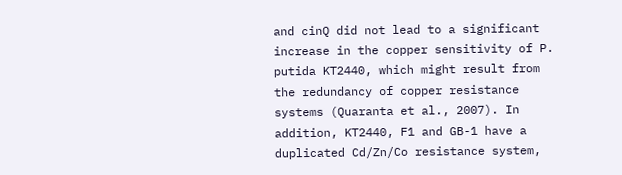and cinQ did not lead to a significant increase in the copper sensitivity of P. putida KT2440, which might result from the redundancy of copper resistance systems (Quaranta et al., 2007). In addition, KT2440, F1 and GB-1 have a duplicated Cd/Zn/Co resistance system,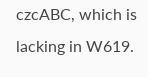czcABC, which is lacking in W619.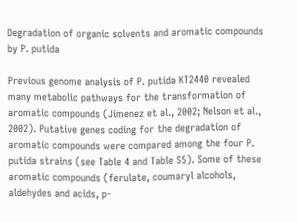Degradation of organic solvents and aromatic compounds by P. putida

Previous genome analysis of P. putida KT2440 revealed many metabolic pathways for the transformation of aromatic compounds (Jimenez et al., 2002; Nelson et al., 2002). Putative genes coding for the degradation of aromatic compounds were compared among the four P. putida strains (see Table 4 and Table S5). Some of these aromatic compounds (ferulate, coumaryl alcohols, aldehydes and acids, p-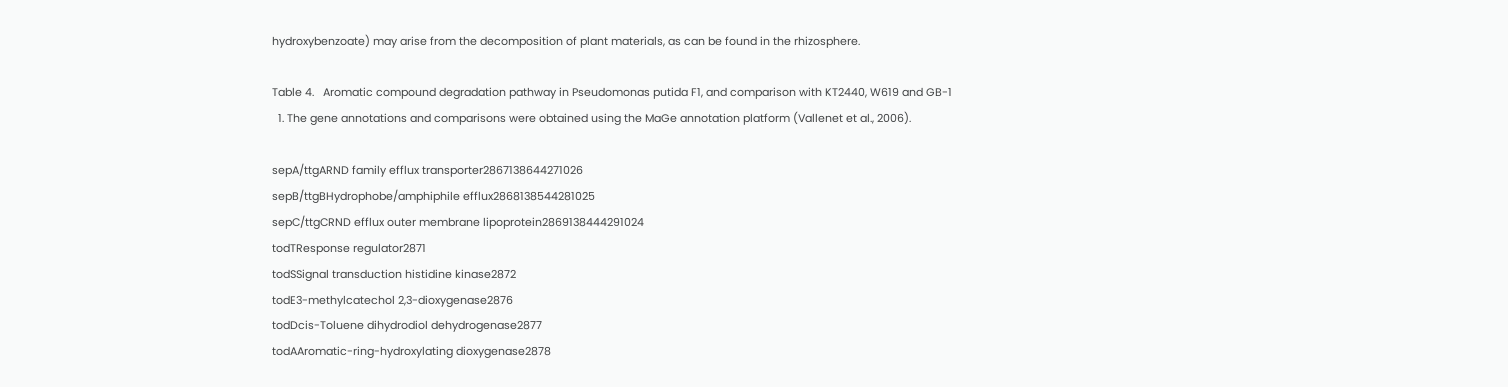hydroxybenzoate) may arise from the decomposition of plant materials, as can be found in the rhizosphere.

Table 4.   Aromatic compound degradation pathway in Pseudomonas putida F1, and comparison with KT2440, W619 and GB-1
  1. The gene annotations and comparisons were obtained using the MaGe annotation platform (Vallenet et al., 2006).

sepA/ttgARND family efflux transporter2867138644271026
sepB/ttgBHydrophobe/amphiphile efflux2868138544281025
sepC/ttgCRND efflux outer membrane lipoprotein2869138444291024
todTResponse regulator2871
todSSignal transduction histidine kinase2872
todE3-methylcatechol 2,3-dioxygenase2876
todDcis-Toluene dihydrodiol dehydrogenase2877
todAAromatic-ring-hydroxylating dioxygenase2878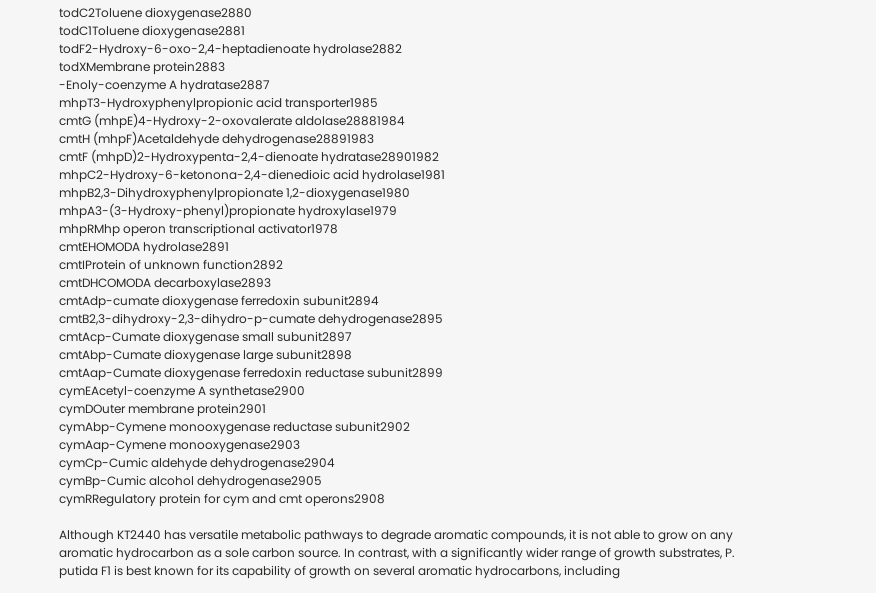todC2Toluene dioxygenase2880
todC1Toluene dioxygenase2881
todF2-Hydroxy-6-oxo-2,4-heptadienoate hydrolase2882
todXMembrane protein2883
-Enoly-coenzyme A hydratase2887
mhpT3-Hydroxyphenylpropionic acid transporter1985
cmtG (mhpE)4-Hydroxy-2-oxovalerate aldolase28881984
cmtH (mhpF)Acetaldehyde dehydrogenase28891983
cmtF (mhpD)2-Hydroxypenta-2,4-dienoate hydratase28901982
mhpC2-Hydroxy-6-ketonona-2,4-dienedioic acid hydrolase1981
mhpB2,3-Dihydroxyphenylpropionate 1,2-dioxygenase1980
mhpA3-(3-Hydroxy-phenyl)propionate hydroxylase1979
mhpRMhp operon transcriptional activator1978
cmtEHOMODA hydrolase2891
cmtIProtein of unknown function2892
cmtDHCOMODA decarboxylase2893
cmtAdp-cumate dioxygenase ferredoxin subunit2894
cmtB2,3-dihydroxy-2,3-dihydro-p-cumate dehydrogenase2895
cmtAcp-Cumate dioxygenase small subunit2897
cmtAbp-Cumate dioxygenase large subunit2898
cmtAap-Cumate dioxygenase ferredoxin reductase subunit2899
cymEAcetyl-coenzyme A synthetase2900
cymDOuter membrane protein2901
cymAbp-Cymene monooxygenase reductase subunit2902
cymAap-Cymene monooxygenase2903
cymCp-Cumic aldehyde dehydrogenase2904
cymBp-Cumic alcohol dehydrogenase2905
cymRRegulatory protein for cym and cmt operons2908

Although KT2440 has versatile metabolic pathways to degrade aromatic compounds, it is not able to grow on any aromatic hydrocarbon as a sole carbon source. In contrast, with a significantly wider range of growth substrates, P. putida F1 is best known for its capability of growth on several aromatic hydrocarbons, including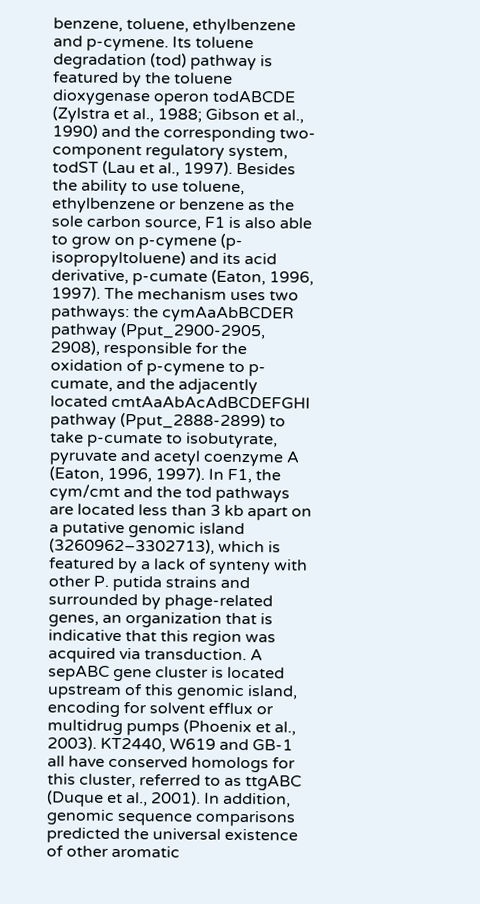benzene, toluene, ethylbenzene and p-cymene. Its toluene degradation (tod) pathway is featured by the toluene dioxygenase operon todABCDE (Zylstra et al., 1988; Gibson et al., 1990) and the corresponding two-component regulatory system, todST (Lau et al., 1997). Besides the ability to use toluene, ethylbenzene or benzene as the sole carbon source, F1 is also able to grow on p-cymene (p-isopropyltoluene) and its acid derivative, p-cumate (Eaton, 1996, 1997). The mechanism uses two pathways: the cymAaAbBCDER pathway (Pput_2900-2905, 2908), responsible for the oxidation of p-cymene to p-cumate, and the adjacently located cmtAaAbAcAdBCDEFGHI pathway (Pput_2888-2899) to take p-cumate to isobutyrate, pyruvate and acetyl coenzyme A (Eaton, 1996, 1997). In F1, the cym/cmt and the tod pathways are located less than 3 kb apart on a putative genomic island (3260962–3302713), which is featured by a lack of synteny with other P. putida strains and surrounded by phage-related genes, an organization that is indicative that this region was acquired via transduction. A sepABC gene cluster is located upstream of this genomic island, encoding for solvent efflux or multidrug pumps (Phoenix et al., 2003). KT2440, W619 and GB-1 all have conserved homologs for this cluster, referred to as ttgABC (Duque et al., 2001). In addition, genomic sequence comparisons predicted the universal existence of other aromatic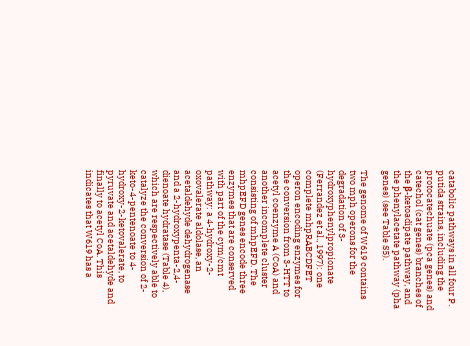catabolic pathways in all four P. putida strains, including the protocatechuate (pca genes) and catechol (cat genes) branches of the β-ketoadipate pathway, and the phenylacetate pathway (pha genes) (see Table S5).

The genome of W619 contains two mph operons for the degradation of 3-hydroxyphenylpropionate (Ferrandez et al., 1997): one complete mhpRABCDFET operon encoding enzymes for the conversion from 3-HTT to acetyl coenzyme A (CoA) and another incomplete cluster consisting of mhpEFD. The mhpEFD genes encode three enzymes that are conserved with part of the cym/cmt pathway: a 4-hydroxy-2-oxovalerate aldolase, an acetaldehyde dehydrogenase and a 2-hydroxypenta-2,4-dienoate hydratase (Table 4), which are respectively able to catalyze the conversion of 2-keto-4-pentenoate to 4-hydroxy-2-ketovalerate, to pyruvate and acetaldehyde and finally to acetyl CoA. This indicates that W619 has a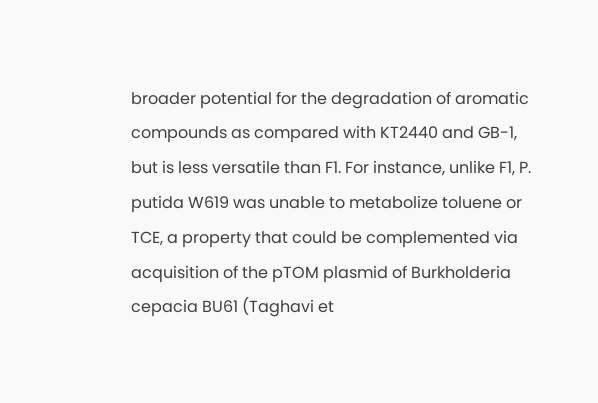broader potential for the degradation of aromatic compounds as compared with KT2440 and GB-1, but is less versatile than F1. For instance, unlike F1, P. putida W619 was unable to metabolize toluene or TCE, a property that could be complemented via acquisition of the pTOM plasmid of Burkholderia cepacia BU61 (Taghavi et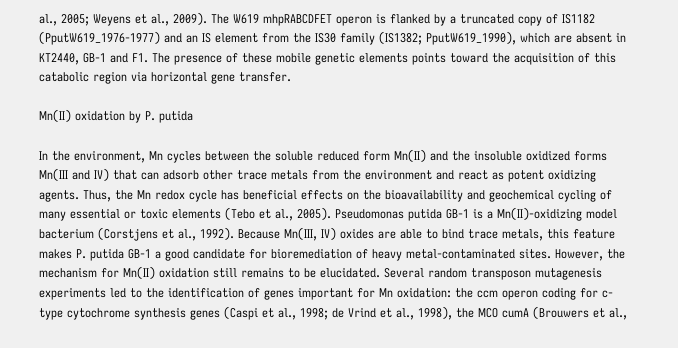al., 2005; Weyens et al., 2009). The W619 mhpRABCDFET operon is flanked by a truncated copy of IS1182 (PputW619_1976-1977) and an IS element from the IS30 family (IS1382; PputW619_1990), which are absent in KT2440, GB-1 and F1. The presence of these mobile genetic elements points toward the acquisition of this catabolic region via horizontal gene transfer.

Mn(II) oxidation by P. putida

In the environment, Mn cycles between the soluble reduced form Mn(II) and the insoluble oxidized forms Mn(III and IV) that can adsorb other trace metals from the environment and react as potent oxidizing agents. Thus, the Mn redox cycle has beneficial effects on the bioavailability and geochemical cycling of many essential or toxic elements (Tebo et al., 2005). Pseudomonas putida GB-1 is a Mn(II)-oxidizing model bacterium (Corstjens et al., 1992). Because Mn(III, IV) oxides are able to bind trace metals, this feature makes P. putida GB-1 a good candidate for bioremediation of heavy metal-contaminated sites. However, the mechanism for Mn(II) oxidation still remains to be elucidated. Several random transposon mutagenesis experiments led to the identification of genes important for Mn oxidation: the ccm operon coding for c-type cytochrome synthesis genes (Caspi et al., 1998; de Vrind et al., 1998), the MCO cumA (Brouwers et al.,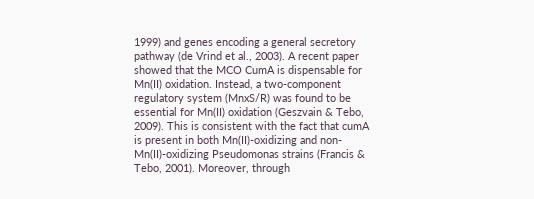1999) and genes encoding a general secretory pathway (de Vrind et al., 2003). A recent paper showed that the MCO CumA is dispensable for Mn(II) oxidation. Instead, a two-component regulatory system (MnxS/R) was found to be essential for Mn(II) oxidation (Geszvain & Tebo, 2009). This is consistent with the fact that cumA is present in both Mn(II)-oxidizing and non-Mn(II)-oxidizing Pseudomonas strains (Francis & Tebo, 2001). Moreover, through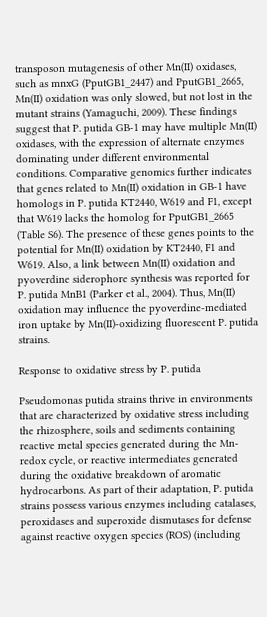transposon mutagenesis of other Mn(II) oxidases, such as mnxG (PputGB1_2447) and PputGB1_2665, Mn(II) oxidation was only slowed, but not lost in the mutant strains (Yamaguchi, 2009). These findings suggest that P. putida GB-1 may have multiple Mn(II) oxidases, with the expression of alternate enzymes dominating under different environmental conditions. Comparative genomics further indicates that genes related to Mn(II) oxidation in GB-1 have homologs in P. putida KT2440, W619 and F1, except that W619 lacks the homolog for PputGB1_2665 (Table S6). The presence of these genes points to the potential for Mn(II) oxidation by KT2440, F1 and W619. Also, a link between Mn(II) oxidation and pyoverdine siderophore synthesis was reported for P. putida MnB1 (Parker et al., 2004). Thus, Mn(II) oxidation may influence the pyoverdine-mediated iron uptake by Mn(II)-oxidizing fluorescent P. putida strains.

Response to oxidative stress by P. putida

Pseudomonas putida strains thrive in environments that are characterized by oxidative stress including the rhizosphere, soils and sediments containing reactive metal species generated during the Mn-redox cycle, or reactive intermediates generated during the oxidative breakdown of aromatic hydrocarbons. As part of their adaptation, P. putida strains possess various enzymes including catalases, peroxidases and superoxide dismutases for defense against reactive oxygen species (ROS) (including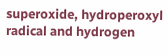superoxide, hydroperoxyl radical and hydrogen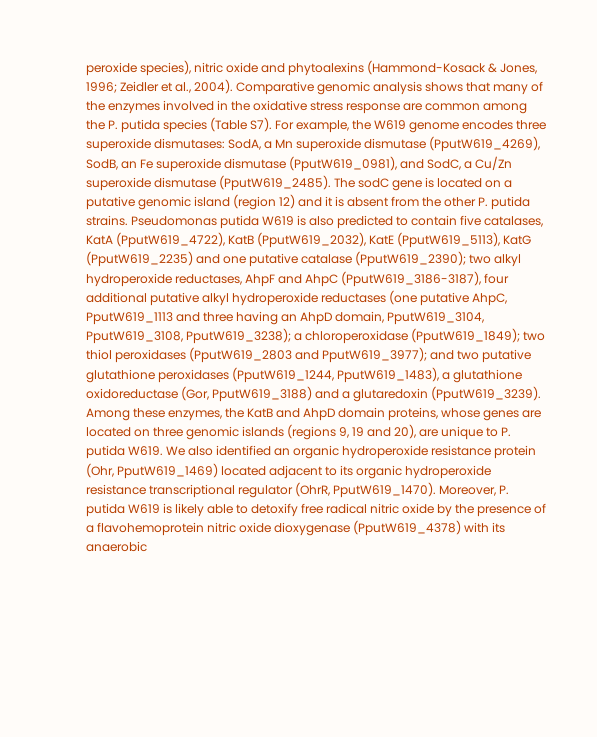peroxide species), nitric oxide and phytoalexins (Hammond-Kosack & Jones, 1996; Zeidler et al., 2004). Comparative genomic analysis shows that many of the enzymes involved in the oxidative stress response are common among the P. putida species (Table S7). For example, the W619 genome encodes three superoxide dismutases: SodA, a Mn superoxide dismutase (PputW619_4269), SodB, an Fe superoxide dismutase (PputW619_0981), and SodC, a Cu/Zn superoxide dismutase (PputW619_2485). The sodC gene is located on a putative genomic island (region 12) and it is absent from the other P. putida strains. Pseudomonas putida W619 is also predicted to contain five catalases, KatA (PputW619_4722), KatB (PputW619_2032), KatE (PputW619_5113), KatG (PputW619_2235) and one putative catalase (PputW619_2390); two alkyl hydroperoxide reductases, AhpF and AhpC (PputW619_3186-3187), four additional putative alkyl hydroperoxide reductases (one putative AhpC, PputW619_1113 and three having an AhpD domain, PputW619_3104, PputW619_3108, PputW619_3238); a chloroperoxidase (PputW619_1849); two thiol peroxidases (PputW619_2803 and PputW619_3977); and two putative glutathione peroxidases (PputW619_1244, PputW619_1483), a glutathione oxidoreductase (Gor, PputW619_3188) and a glutaredoxin (PputW619_3239). Among these enzymes, the KatB and AhpD domain proteins, whose genes are located on three genomic islands (regions 9, 19 and 20), are unique to P. putida W619. We also identified an organic hydroperoxide resistance protein (Ohr, PputW619_1469) located adjacent to its organic hydroperoxide resistance transcriptional regulator (OhrR, PputW619_1470). Moreover, P. putida W619 is likely able to detoxify free radical nitric oxide by the presence of a flavohemoprotein nitric oxide dioxygenase (PputW619_4378) with its anaerobic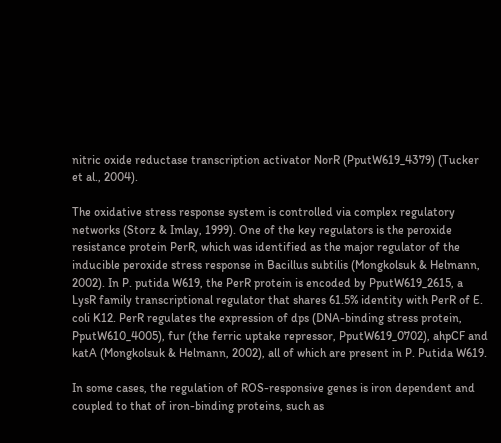nitric oxide reductase transcription activator NorR (PputW619_4379) (Tucker et al., 2004).

The oxidative stress response system is controlled via complex regulatory networks (Storz & Imlay, 1999). One of the key regulators is the peroxide resistance protein PerR, which was identified as the major regulator of the inducible peroxide stress response in Bacillus subtilis (Mongkolsuk & Helmann, 2002). In P. putida W619, the PerR protein is encoded by PputW619_2615, a LysR family transcriptional regulator that shares 61.5% identity with PerR of E. coli K12. PerR regulates the expression of dps (DNA-binding stress protein, PputW610_4005), fur (the ferric uptake repressor, PputW619_0702), ahpCF and katA (Mongkolsuk & Helmann, 2002), all of which are present in P. Putida W619.

In some cases, the regulation of ROS-responsive genes is iron dependent and coupled to that of iron-binding proteins, such as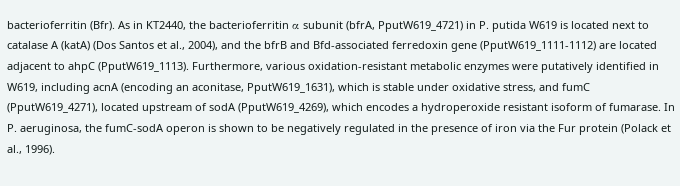bacterioferritin (Bfr). As in KT2440, the bacterioferritin α subunit (bfrA, PputW619_4721) in P. putida W619 is located next to catalase A (katA) (Dos Santos et al., 2004), and the bfrB and Bfd-associated ferredoxin gene (PputW619_1111-1112) are located adjacent to ahpC (PputW619_1113). Furthermore, various oxidation-resistant metabolic enzymes were putatively identified in W619, including acnA (encoding an aconitase, PputW619_1631), which is stable under oxidative stress, and fumC (PputW619_4271), located upstream of sodA (PputW619_4269), which encodes a hydroperoxide resistant isoform of fumarase. In P. aeruginosa, the fumC-sodA operon is shown to be negatively regulated in the presence of iron via the Fur protein (Polack et al., 1996).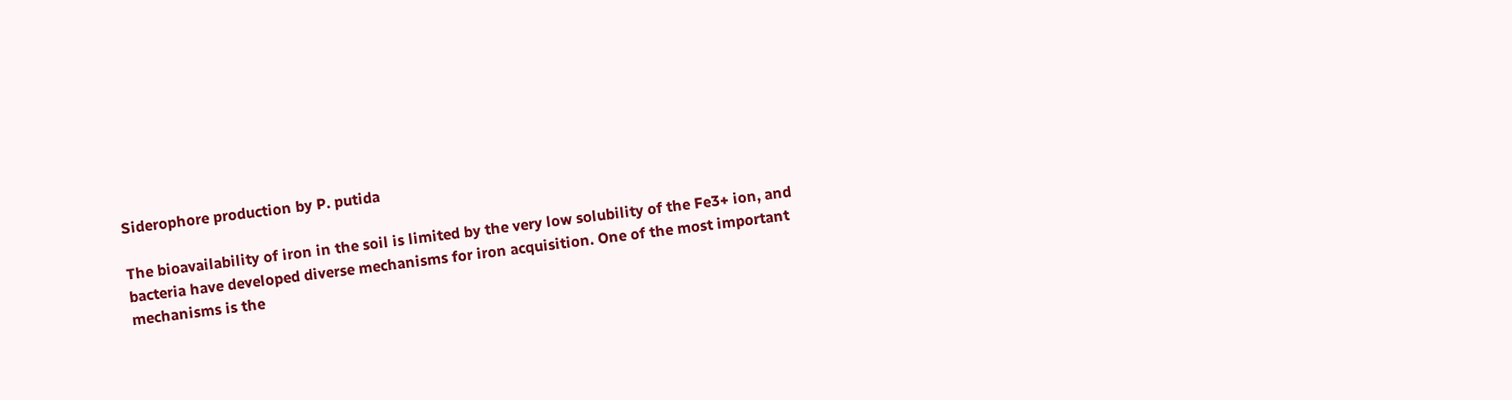Siderophore production by P. putida

The bioavailability of iron in the soil is limited by the very low solubility of the Fe3+ ion, and bacteria have developed diverse mechanisms for iron acquisition. One of the most important mechanisms is the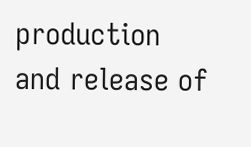production and release of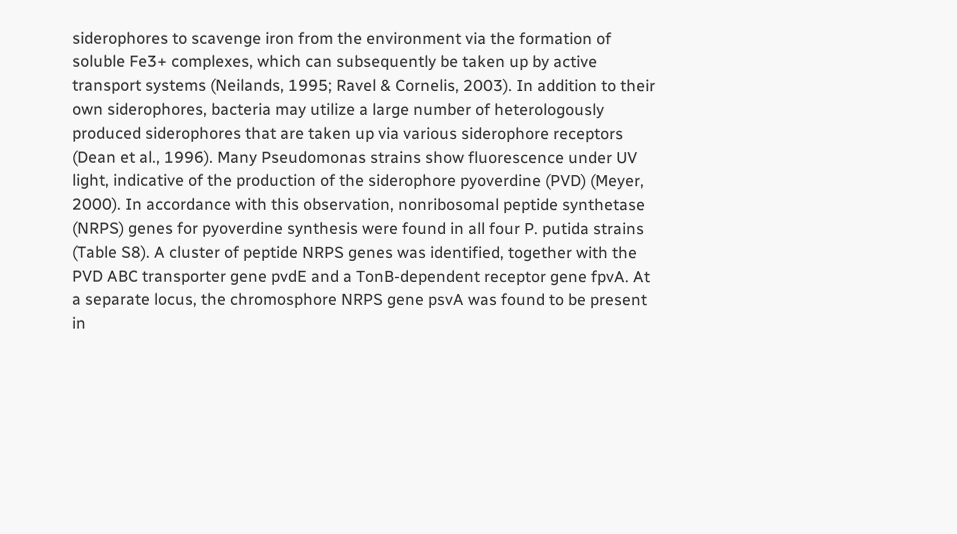siderophores to scavenge iron from the environment via the formation of soluble Fe3+ complexes, which can subsequently be taken up by active transport systems (Neilands, 1995; Ravel & Cornelis, 2003). In addition to their own siderophores, bacteria may utilize a large number of heterologously produced siderophores that are taken up via various siderophore receptors (Dean et al., 1996). Many Pseudomonas strains show fluorescence under UV light, indicative of the production of the siderophore pyoverdine (PVD) (Meyer, 2000). In accordance with this observation, nonribosomal peptide synthetase (NRPS) genes for pyoverdine synthesis were found in all four P. putida strains (Table S8). A cluster of peptide NRPS genes was identified, together with the PVD ABC transporter gene pvdE and a TonB-dependent receptor gene fpvA. At a separate locus, the chromosphore NRPS gene psvA was found to be present in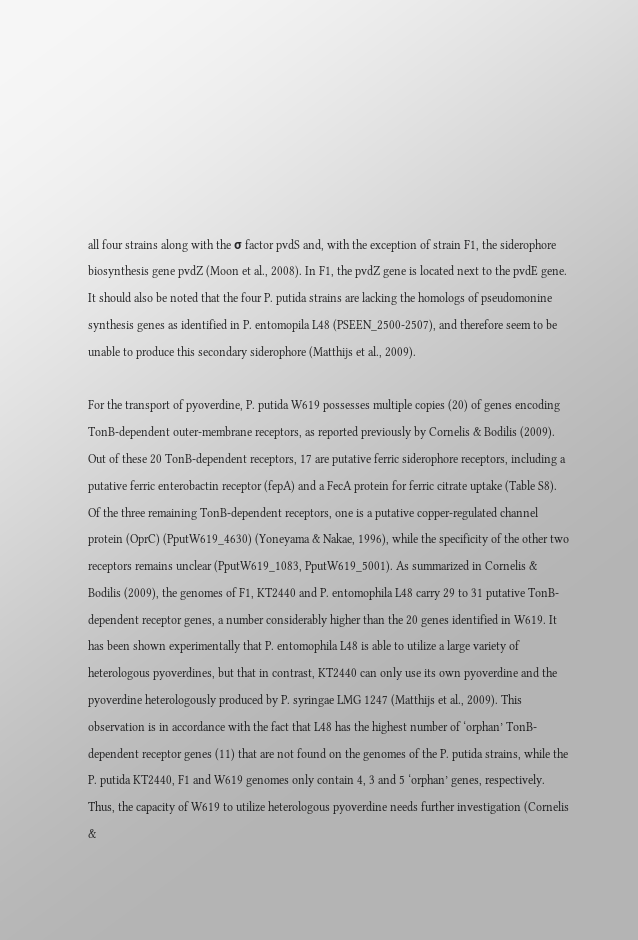all four strains along with the σ factor pvdS and, with the exception of strain F1, the siderophore biosynthesis gene pvdZ (Moon et al., 2008). In F1, the pvdZ gene is located next to the pvdE gene. It should also be noted that the four P. putida strains are lacking the homologs of pseudomonine synthesis genes as identified in P. entomopila L48 (PSEEN_2500-2507), and therefore seem to be unable to produce this secondary siderophore (Matthijs et al., 2009).

For the transport of pyoverdine, P. putida W619 possesses multiple copies (20) of genes encoding TonB-dependent outer-membrane receptors, as reported previously by Cornelis & Bodilis (2009). Out of these 20 TonB-dependent receptors, 17 are putative ferric siderophore receptors, including a putative ferric enterobactin receptor (fepA) and a FecA protein for ferric citrate uptake (Table S8). Of the three remaining TonB-dependent receptors, one is a putative copper-regulated channel protein (OprC) (PputW619_4630) (Yoneyama & Nakae, 1996), while the specificity of the other two receptors remains unclear (PputW619_1083, PputW619_5001). As summarized in Cornelis & Bodilis (2009), the genomes of F1, KT2440 and P. entomophila L48 carry 29 to 31 putative TonB-dependent receptor genes, a number considerably higher than the 20 genes identified in W619. It has been shown experimentally that P. entomophila L48 is able to utilize a large variety of heterologous pyoverdines, but that in contrast, KT2440 can only use its own pyoverdine and the pyoverdine heterologously produced by P. syringae LMG 1247 (Matthijs et al., 2009). This observation is in accordance with the fact that L48 has the highest number of ‘orphan’ TonB-dependent receptor genes (11) that are not found on the genomes of the P. putida strains, while the P. putida KT2440, F1 and W619 genomes only contain 4, 3 and 5 ‘orphan’ genes, respectively. Thus, the capacity of W619 to utilize heterologous pyoverdine needs further investigation (Cornelis &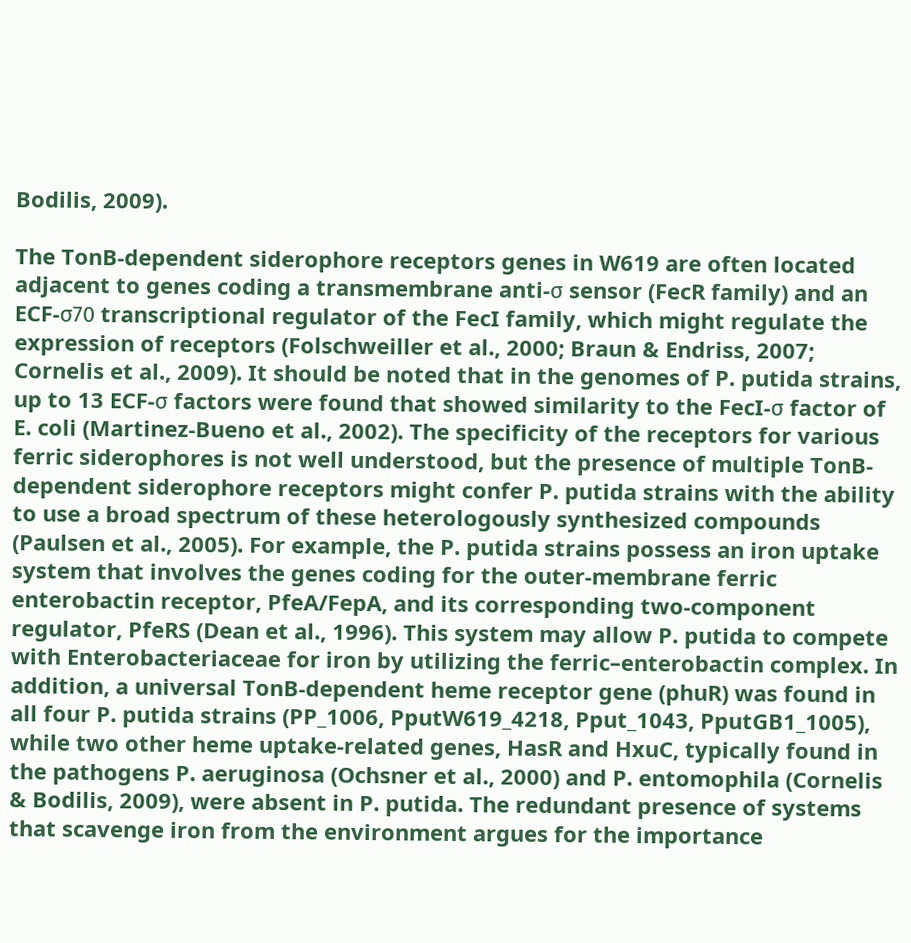Bodilis, 2009).

The TonB-dependent siderophore receptors genes in W619 are often located adjacent to genes coding a transmembrane anti-σ sensor (FecR family) and an ECF-σ70 transcriptional regulator of the FecI family, which might regulate the expression of receptors (Folschweiller et al., 2000; Braun & Endriss, 2007; Cornelis et al., 2009). It should be noted that in the genomes of P. putida strains, up to 13 ECF-σ factors were found that showed similarity to the FecI-σ factor of E. coli (Martinez-Bueno et al., 2002). The specificity of the receptors for various ferric siderophores is not well understood, but the presence of multiple TonB-dependent siderophore receptors might confer P. putida strains with the ability to use a broad spectrum of these heterologously synthesized compounds (Paulsen et al., 2005). For example, the P. putida strains possess an iron uptake system that involves the genes coding for the outer-membrane ferric enterobactin receptor, PfeA/FepA, and its corresponding two-component regulator, PfeRS (Dean et al., 1996). This system may allow P. putida to compete with Enterobacteriaceae for iron by utilizing the ferric–enterobactin complex. In addition, a universal TonB-dependent heme receptor gene (phuR) was found in all four P. putida strains (PP_1006, PputW619_4218, Pput_1043, PputGB1_1005), while two other heme uptake-related genes, HasR and HxuC, typically found in the pathogens P. aeruginosa (Ochsner et al., 2000) and P. entomophila (Cornelis & Bodilis, 2009), were absent in P. putida. The redundant presence of systems that scavenge iron from the environment argues for the importance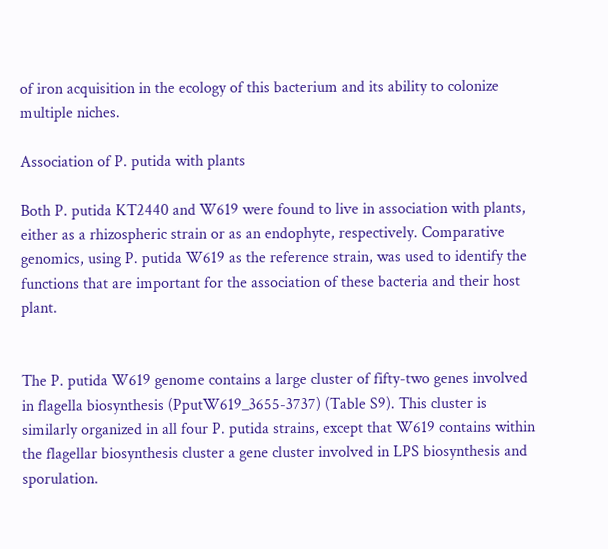of iron acquisition in the ecology of this bacterium and its ability to colonize multiple niches.

Association of P. putida with plants

Both P. putida KT2440 and W619 were found to live in association with plants, either as a rhizospheric strain or as an endophyte, respectively. Comparative genomics, using P. putida W619 as the reference strain, was used to identify the functions that are important for the association of these bacteria and their host plant.


The P. putida W619 genome contains a large cluster of fifty-two genes involved in flagella biosynthesis (PputW619_3655-3737) (Table S9). This cluster is similarly organized in all four P. putida strains, except that W619 contains within the flagellar biosynthesis cluster a gene cluster involved in LPS biosynthesis and sporulation.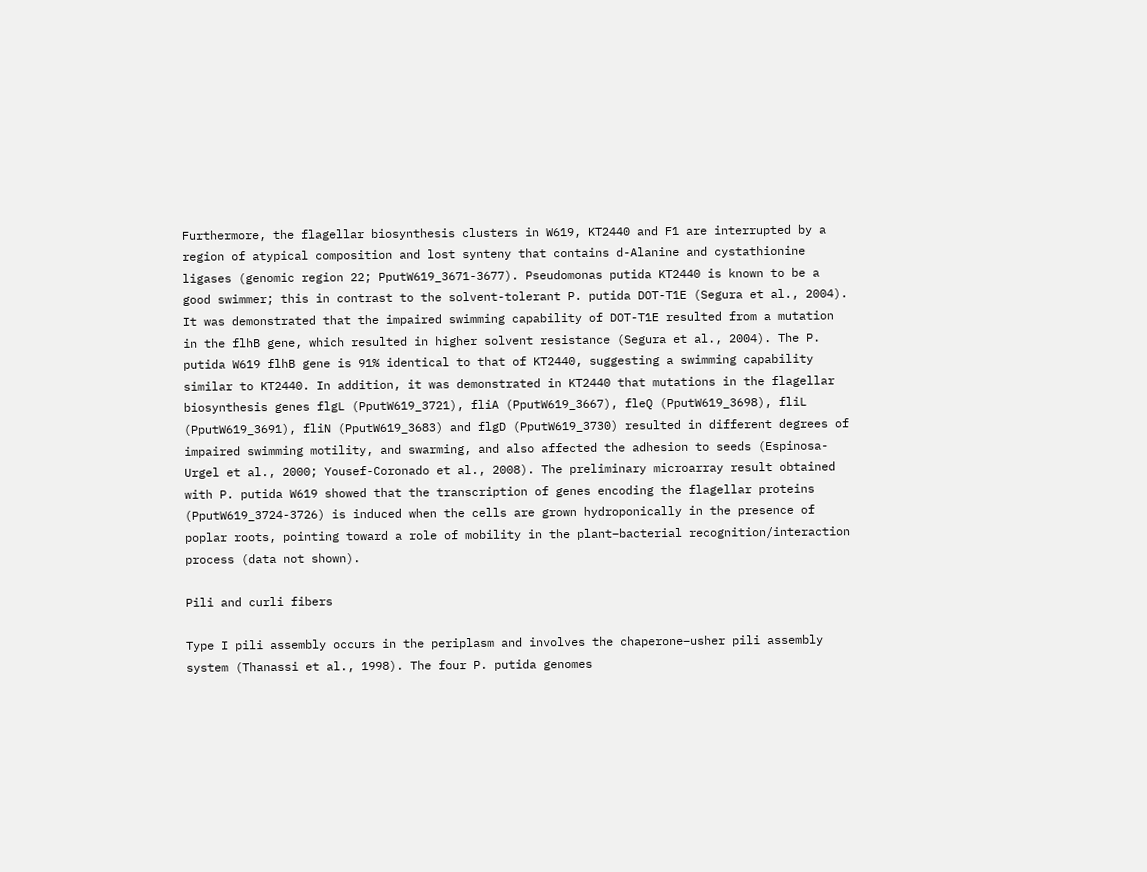Furthermore, the flagellar biosynthesis clusters in W619, KT2440 and F1 are interrupted by a region of atypical composition and lost synteny that contains d-Alanine and cystathionine ligases (genomic region 22; PputW619_3671-3677). Pseudomonas putida KT2440 is known to be a good swimmer; this in contrast to the solvent-tolerant P. putida DOT-T1E (Segura et al., 2004). It was demonstrated that the impaired swimming capability of DOT-T1E resulted from a mutation in the flhB gene, which resulted in higher solvent resistance (Segura et al., 2004). The P. putida W619 flhB gene is 91% identical to that of KT2440, suggesting a swimming capability similar to KT2440. In addition, it was demonstrated in KT2440 that mutations in the flagellar biosynthesis genes flgL (PputW619_3721), fliA (PputW619_3667), fleQ (PputW619_3698), fliL (PputW619_3691), fliN (PputW619_3683) and flgD (PputW619_3730) resulted in different degrees of impaired swimming motility, and swarming, and also affected the adhesion to seeds (Espinosa-Urgel et al., 2000; Yousef-Coronado et al., 2008). The preliminary microarray result obtained with P. putida W619 showed that the transcription of genes encoding the flagellar proteins (PputW619_3724-3726) is induced when the cells are grown hydroponically in the presence of poplar roots, pointing toward a role of mobility in the plant–bacterial recognition/interaction process (data not shown).

Pili and curli fibers

Type I pili assembly occurs in the periplasm and involves the chaperone–usher pili assembly system (Thanassi et al., 1998). The four P. putida genomes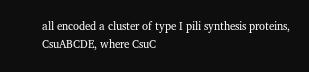all encoded a cluster of type I pili synthesis proteins, CsuABCDE, where CsuC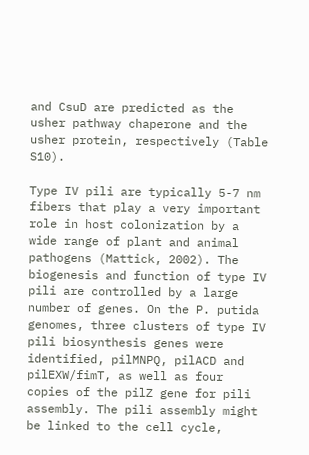and CsuD are predicted as the usher pathway chaperone and the usher protein, respectively (Table S10).

Type IV pili are typically 5-7 nm fibers that play a very important role in host colonization by a wide range of plant and animal pathogens (Mattick, 2002). The biogenesis and function of type IV pili are controlled by a large number of genes. On the P. putida genomes, three clusters of type IV pili biosynthesis genes were identified, pilMNPQ, pilACD and pilEXW/fimT, as well as four copies of the pilZ gene for pili assembly. The pili assembly might be linked to the cell cycle,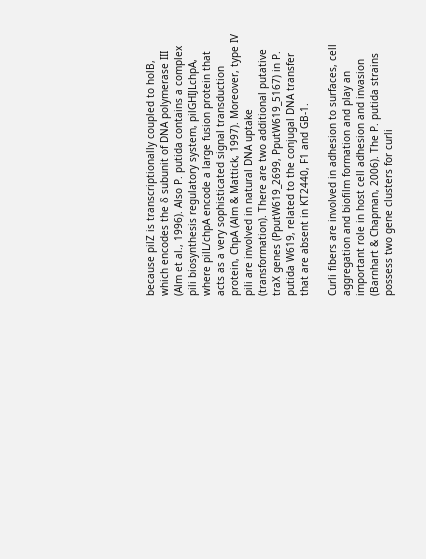because pilZ is transcriptionally coupled to holB, which encodes the δ subunit of DNA polymerase III (Alm et al., 1996). Also P. putida contains a complex pili biosynthesis regulatory system, pilGHIJLchpA, where pilL/chpA encode a large fusion protein that acts as a very sophisticated signal transduction protein, ChpA (Alm & Mattick, 1997). Moreover, type IV pili are involved in natural DNA uptake (transformation). There are two additional putative traX genes (PputW619_2699, PputW619_5167) in P. putida W619, related to the conjugal DNA transfer that are absent in KT2440, F1 and GB-1.

Curli fibers are involved in adhesion to surfaces, cell aggregation and biofilm formation and play an important role in host cell adhesion and invasion (Barnhart & Chapman, 2006). The P. putida strains possess two gene clusters for curli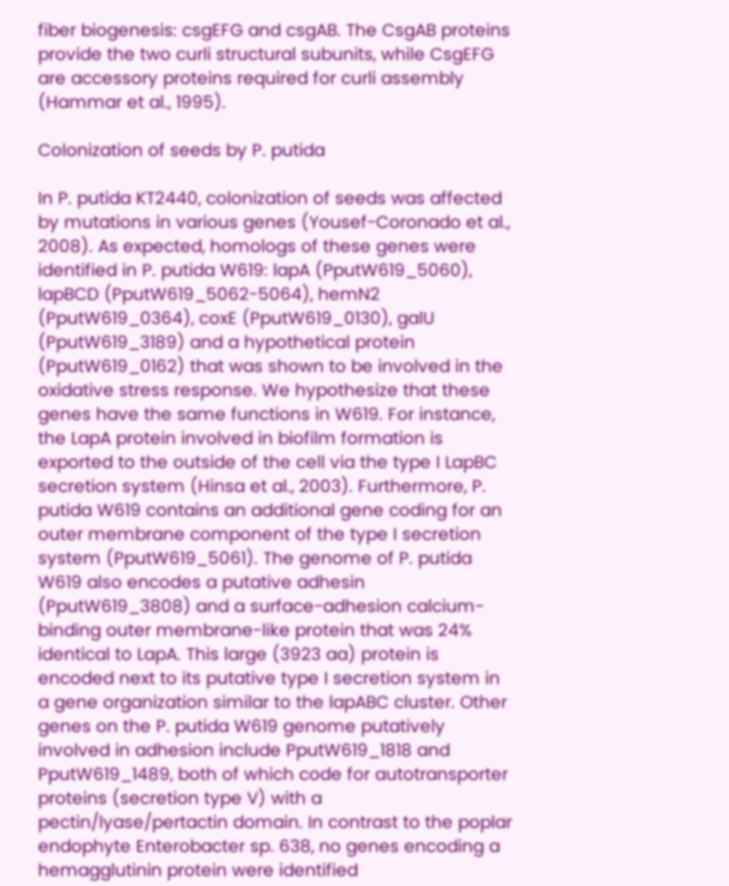fiber biogenesis: csgEFG and csgAB. The CsgAB proteins provide the two curli structural subunits, while CsgEFG are accessory proteins required for curli assembly (Hammar et al., 1995).

Colonization of seeds by P. putida

In P. putida KT2440, colonization of seeds was affected by mutations in various genes (Yousef-Coronado et al., 2008). As expected, homologs of these genes were identified in P. putida W619: lapA (PputW619_5060), lapBCD (PputW619_5062-5064), hemN2 (PputW619_0364), coxE (PputW619_0130), galU (PputW619_3189) and a hypothetical protein (PputW619_0162) that was shown to be involved in the oxidative stress response. We hypothesize that these genes have the same functions in W619. For instance, the LapA protein involved in biofilm formation is exported to the outside of the cell via the type I LapBC secretion system (Hinsa et al., 2003). Furthermore, P. putida W619 contains an additional gene coding for an outer membrane component of the type I secretion system (PputW619_5061). The genome of P. putida W619 also encodes a putative adhesin (PputW619_3808) and a surface-adhesion calcium-binding outer membrane-like protein that was 24% identical to LapA. This large (3923 aa) protein is encoded next to its putative type I secretion system in a gene organization similar to the lapABC cluster. Other genes on the P. putida W619 genome putatively involved in adhesion include PputW619_1818 and PputW619_1489, both of which code for autotransporter proteins (secretion type V) with a pectin/lyase/pertactin domain. In contrast to the poplar endophyte Enterobacter sp. 638, no genes encoding a hemagglutinin protein were identified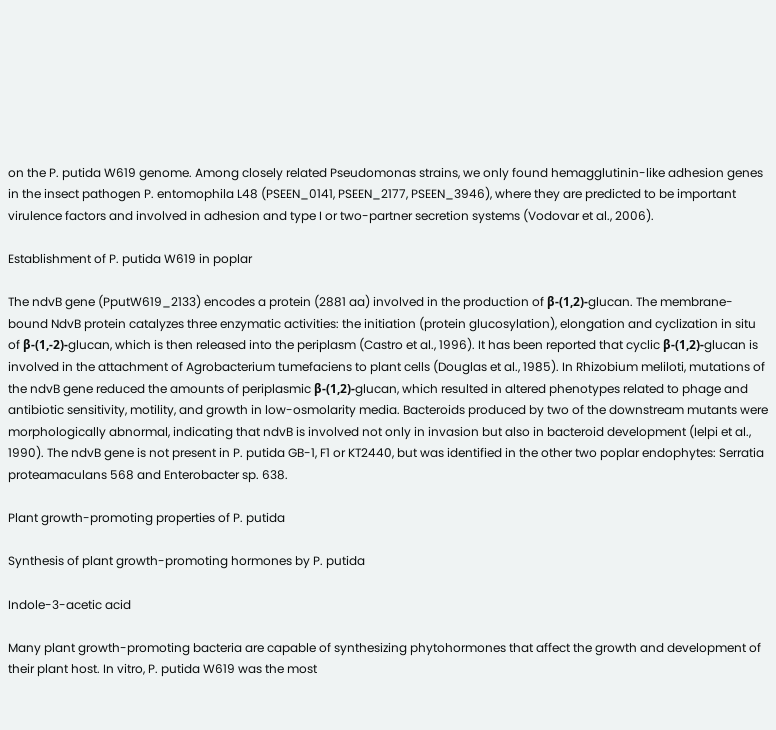on the P. putida W619 genome. Among closely related Pseudomonas strains, we only found hemagglutinin-like adhesion genes in the insect pathogen P. entomophila L48 (PSEEN_0141, PSEEN_2177, PSEEN_3946), where they are predicted to be important virulence factors and involved in adhesion and type I or two-partner secretion systems (Vodovar et al., 2006).

Establishment of P. putida W619 in poplar

The ndvB gene (PputW619_2133) encodes a protein (2881 aa) involved in the production of β-(1,2)-glucan. The membrane-bound NdvB protein catalyzes three enzymatic activities: the initiation (protein glucosylation), elongation and cyclization in situ of β-(1,-2)-glucan, which is then released into the periplasm (Castro et al., 1996). It has been reported that cyclic β-(1,2)-glucan is involved in the attachment of Agrobacterium tumefaciens to plant cells (Douglas et al., 1985). In Rhizobium meliloti, mutations of the ndvB gene reduced the amounts of periplasmic β-(1,2)-glucan, which resulted in altered phenotypes related to phage and antibiotic sensitivity, motility, and growth in low-osmolarity media. Bacteroids produced by two of the downstream mutants were morphologically abnormal, indicating that ndvB is involved not only in invasion but also in bacteroid development (Ielpi et al., 1990). The ndvB gene is not present in P. putida GB-1, F1 or KT2440, but was identified in the other two poplar endophytes: Serratia proteamaculans 568 and Enterobacter sp. 638.

Plant growth-promoting properties of P. putida

Synthesis of plant growth-promoting hormones by P. putida

Indole-3-acetic acid

Many plant growth-promoting bacteria are capable of synthesizing phytohormones that affect the growth and development of their plant host. In vitro, P. putida W619 was the most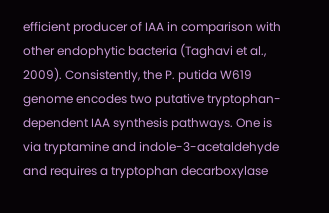efficient producer of IAA in comparison with other endophytic bacteria (Taghavi et al., 2009). Consistently, the P. putida W619 genome encodes two putative tryptophan-dependent IAA synthesis pathways. One is via tryptamine and indole-3-acetaldehyde and requires a tryptophan decarboxylase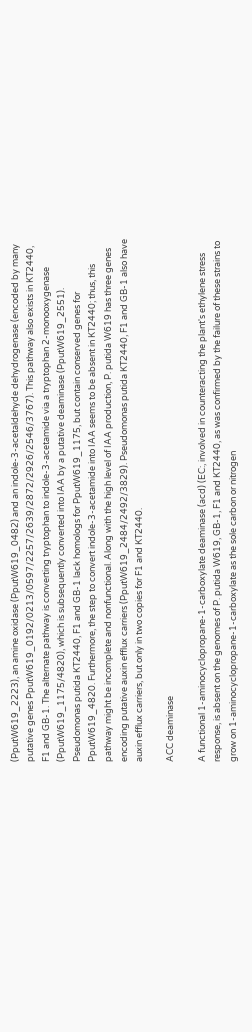(PputW619_2223), an amine oxidase (PputW619_0482) and an indole-3-acetaldehyde dehydrogenase (encoded by many putative genes PputW619_0192/0213/0597/2257/2639/2872/2926/2546/3767). This pathway also exists in KT2440, F1 and GB-1. The alternate pathway is converting tryptophan to indole-3-acetamide via a tryptophan 2-monooxygenase (PputW619_1175/4820), which is subsequently converted into IAA by a putative deaminase (PputW619_2551). Pseudomonas putida KT2440, F1 and GB-1 lack homologs for PputW619_1175, but contain conserved genes for PputW619_4820. Furthermore, the step to convert indole-3-acetamide into IAA seems to be absent in KT2440; thus, this pathway might be incomplete and nonfunctional. Along with the high level of IAA production, P. putida W619 has three genes encoding putative auxin efflux carriers (PputW619_2484/2492/3829). Pseudomonas putida KT2440, F1 and GB-1 also have auxin efflux carriers, but only in two copies for F1 and KT2440.

ACC deaminase

A functional 1-aminocyclopropane-1-carboxylate deaminase (acd) (EC:, involved in counteracting the plant's ethylene stress response, is absent on the genomes of P. putida W619, GB-1, F1 and KT2440, as was confirmed by the failure of these strains to grow on 1-aminocyclopropane-1-carboxylate as the sole carbon or nitrogen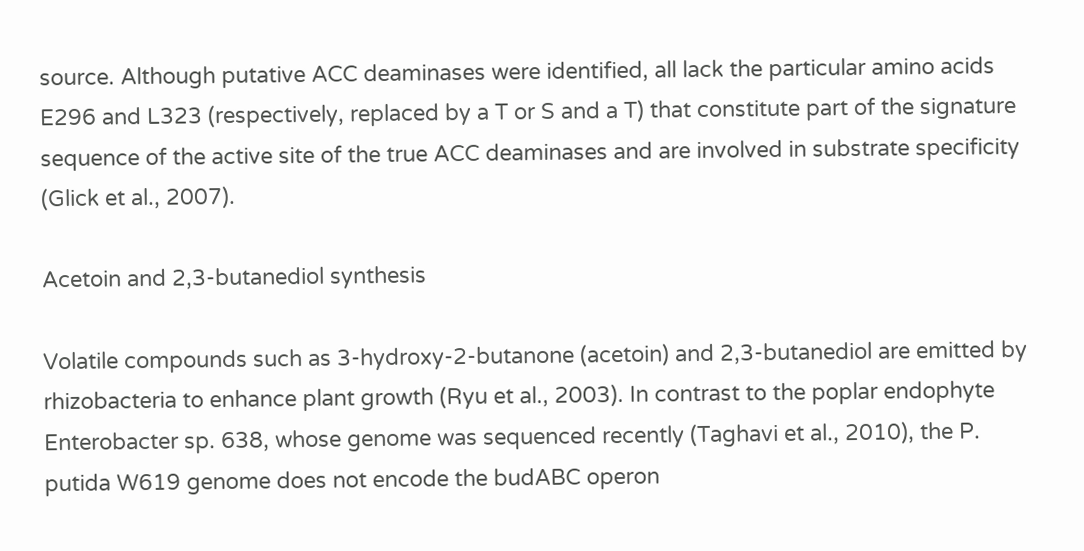source. Although putative ACC deaminases were identified, all lack the particular amino acids E296 and L323 (respectively, replaced by a T or S and a T) that constitute part of the signature sequence of the active site of the true ACC deaminases and are involved in substrate specificity (Glick et al., 2007).

Acetoin and 2,3-butanediol synthesis

Volatile compounds such as 3-hydroxy-2-butanone (acetoin) and 2,3-butanediol are emitted by rhizobacteria to enhance plant growth (Ryu et al., 2003). In contrast to the poplar endophyte Enterobacter sp. 638, whose genome was sequenced recently (Taghavi et al., 2010), the P. putida W619 genome does not encode the budABC operon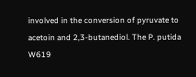involved in the conversion of pyruvate to acetoin and 2,3-butanediol. The P. putida W619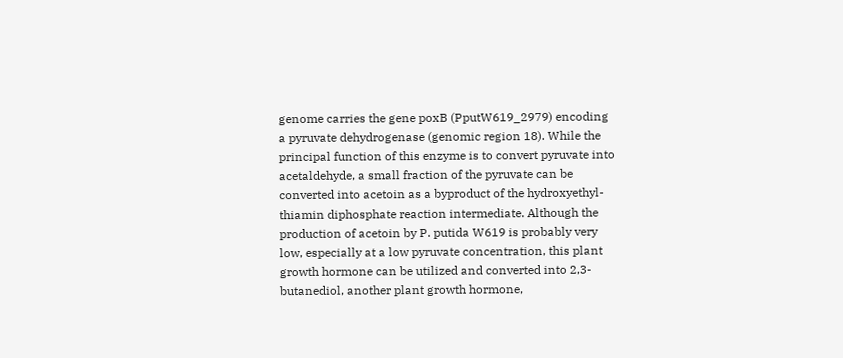genome carries the gene poxB (PputW619_2979) encoding a pyruvate dehydrogenase (genomic region 18). While the principal function of this enzyme is to convert pyruvate into acetaldehyde, a small fraction of the pyruvate can be converted into acetoin as a byproduct of the hydroxyethyl-thiamin diphosphate reaction intermediate. Although the production of acetoin by P. putida W619 is probably very low, especially at a low pyruvate concentration, this plant growth hormone can be utilized and converted into 2,3-butanediol, another plant growth hormone,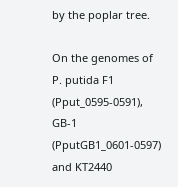by the poplar tree.

On the genomes of P. putida F1 (Pput_0595-0591), GB-1 (PputGB1_0601-0597) and KT2440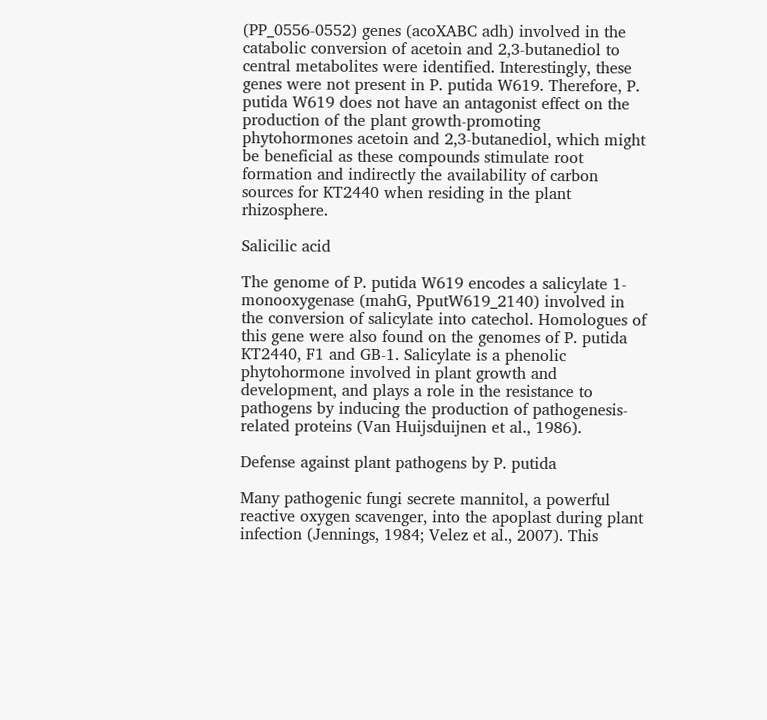(PP_0556-0552) genes (acoXABC adh) involved in the catabolic conversion of acetoin and 2,3-butanediol to central metabolites were identified. Interestingly, these genes were not present in P. putida W619. Therefore, P. putida W619 does not have an antagonist effect on the production of the plant growth-promoting phytohormones acetoin and 2,3-butanediol, which might be beneficial as these compounds stimulate root formation and indirectly the availability of carbon sources for KT2440 when residing in the plant rhizosphere.

Salicilic acid

The genome of P. putida W619 encodes a salicylate 1-monooxygenase (mahG, PputW619_2140) involved in the conversion of salicylate into catechol. Homologues of this gene were also found on the genomes of P. putida KT2440, F1 and GB-1. Salicylate is a phenolic phytohormone involved in plant growth and development, and plays a role in the resistance to pathogens by inducing the production of pathogenesis-related proteins (Van Huijsduijnen et al., 1986).

Defense against plant pathogens by P. putida

Many pathogenic fungi secrete mannitol, a powerful reactive oxygen scavenger, into the apoplast during plant infection (Jennings, 1984; Velez et al., 2007). This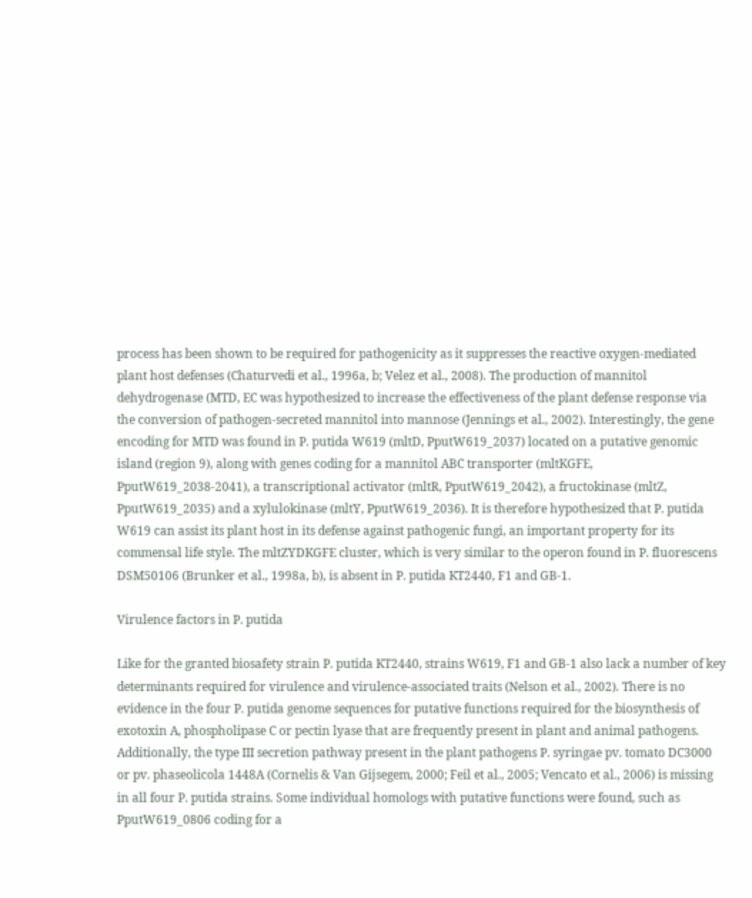process has been shown to be required for pathogenicity as it suppresses the reactive oxygen-mediated plant host defenses (Chaturvedi et al., 1996a, b; Velez et al., 2008). The production of mannitol dehydrogenase (MTD, EC was hypothesized to increase the effectiveness of the plant defense response via the conversion of pathogen-secreted mannitol into mannose (Jennings et al., 2002). Interestingly, the gene encoding for MTD was found in P. putida W619 (mltD, PputW619_2037) located on a putative genomic island (region 9), along with genes coding for a mannitol ABC transporter (mltKGFE, PputW619_2038-2041), a transcriptional activator (mltR, PputW619_2042), a fructokinase (mltZ, PputW619_2035) and a xylulokinase (mltY, PputW619_2036). It is therefore hypothesized that P. putida W619 can assist its plant host in its defense against pathogenic fungi, an important property for its commensal life style. The mltZYDKGFE cluster, which is very similar to the operon found in P. fluorescens DSM50106 (Brunker et al., 1998a, b), is absent in P. putida KT2440, F1 and GB-1.

Virulence factors in P. putida

Like for the granted biosafety strain P. putida KT2440, strains W619, F1 and GB-1 also lack a number of key determinants required for virulence and virulence-associated traits (Nelson et al., 2002). There is no evidence in the four P. putida genome sequences for putative functions required for the biosynthesis of exotoxin A, phospholipase C or pectin lyase that are frequently present in plant and animal pathogens. Additionally, the type III secretion pathway present in the plant pathogens P. syringae pv. tomato DC3000 or pv. phaseolicola 1448A (Cornelis & Van Gijsegem, 2000; Feil et al., 2005; Vencato et al., 2006) is missing in all four P. putida strains. Some individual homologs with putative functions were found, such as PputW619_0806 coding for a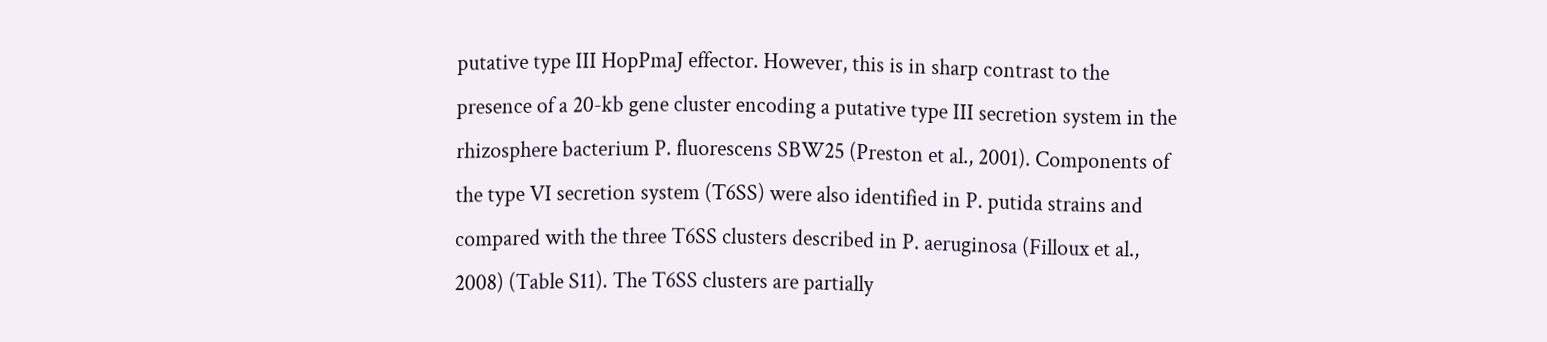putative type III HopPmaJ effector. However, this is in sharp contrast to the presence of a 20-kb gene cluster encoding a putative type III secretion system in the rhizosphere bacterium P. fluorescens SBW25 (Preston et al., 2001). Components of the type VI secretion system (T6SS) were also identified in P. putida strains and compared with the three T6SS clusters described in P. aeruginosa (Filloux et al., 2008) (Table S11). The T6SS clusters are partially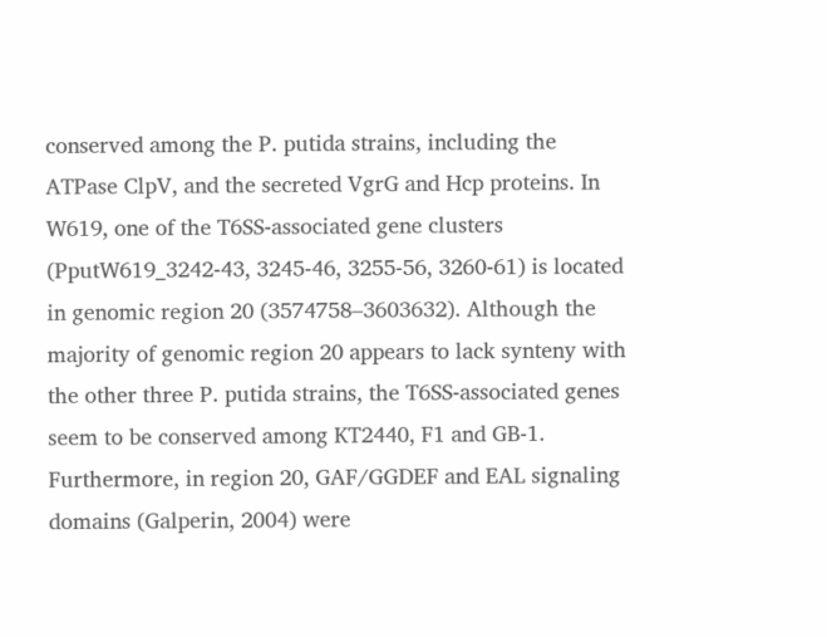conserved among the P. putida strains, including the ATPase ClpV, and the secreted VgrG and Hcp proteins. In W619, one of the T6SS-associated gene clusters (PputW619_3242-43, 3245-46, 3255-56, 3260-61) is located in genomic region 20 (3574758–3603632). Although the majority of genomic region 20 appears to lack synteny with the other three P. putida strains, the T6SS-associated genes seem to be conserved among KT2440, F1 and GB-1. Furthermore, in region 20, GAF/GGDEF and EAL signaling domains (Galperin, 2004) were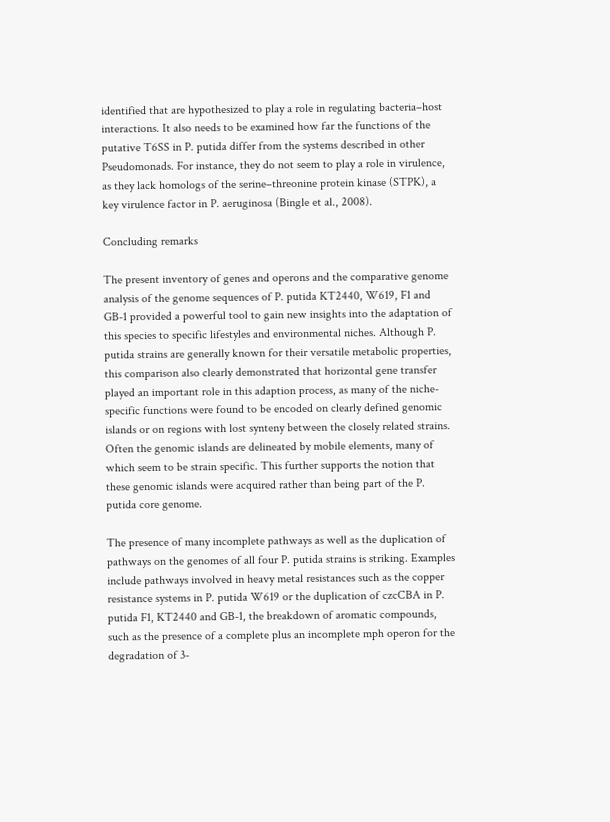identified that are hypothesized to play a role in regulating bacteria–host interactions. It also needs to be examined how far the functions of the putative T6SS in P. putida differ from the systems described in other Pseudomonads. For instance, they do not seem to play a role in virulence, as they lack homologs of the serine–threonine protein kinase (STPK), a key virulence factor in P. aeruginosa (Bingle et al., 2008).

Concluding remarks

The present inventory of genes and operons and the comparative genome analysis of the genome sequences of P. putida KT2440, W619, F1 and GB-1 provided a powerful tool to gain new insights into the adaptation of this species to specific lifestyles and environmental niches. Although P. putida strains are generally known for their versatile metabolic properties, this comparison also clearly demonstrated that horizontal gene transfer played an important role in this adaption process, as many of the niche-specific functions were found to be encoded on clearly defined genomic islands or on regions with lost synteny between the closely related strains. Often the genomic islands are delineated by mobile elements, many of which seem to be strain specific. This further supports the notion that these genomic islands were acquired rather than being part of the P. putida core genome.

The presence of many incomplete pathways as well as the duplication of pathways on the genomes of all four P. putida strains is striking. Examples include pathways involved in heavy metal resistances such as the copper resistance systems in P. putida W619 or the duplication of czcCBA in P. putida F1, KT2440 and GB-1, the breakdown of aromatic compounds, such as the presence of a complete plus an incomplete mph operon for the degradation of 3-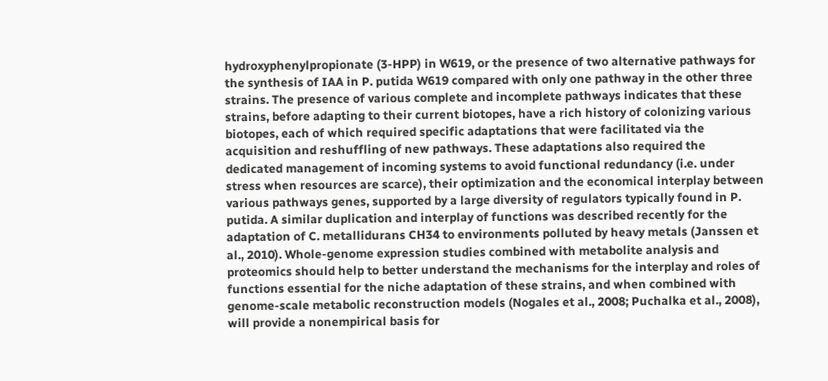hydroxyphenylpropionate (3-HPP) in W619, or the presence of two alternative pathways for the synthesis of IAA in P. putida W619 compared with only one pathway in the other three strains. The presence of various complete and incomplete pathways indicates that these strains, before adapting to their current biotopes, have a rich history of colonizing various biotopes, each of which required specific adaptations that were facilitated via the acquisition and reshuffling of new pathways. These adaptations also required the dedicated management of incoming systems to avoid functional redundancy (i.e. under stress when resources are scarce), their optimization and the economical interplay between various pathways genes, supported by a large diversity of regulators typically found in P. putida. A similar duplication and interplay of functions was described recently for the adaptation of C. metallidurans CH34 to environments polluted by heavy metals (Janssen et al., 2010). Whole-genome expression studies combined with metabolite analysis and proteomics should help to better understand the mechanisms for the interplay and roles of functions essential for the niche adaptation of these strains, and when combined with genome-scale metabolic reconstruction models (Nogales et al., 2008; Puchalka et al., 2008), will provide a nonempirical basis for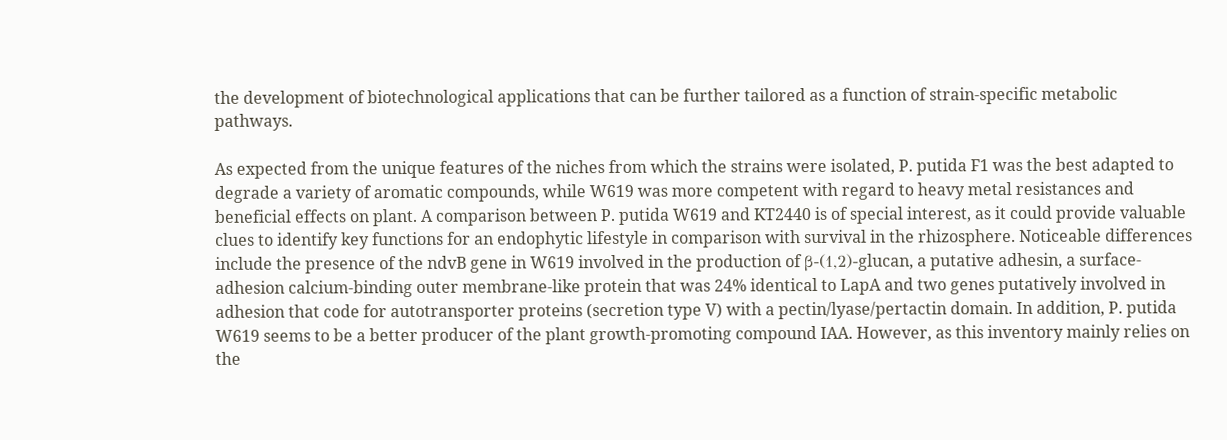the development of biotechnological applications that can be further tailored as a function of strain-specific metabolic pathways.

As expected from the unique features of the niches from which the strains were isolated, P. putida F1 was the best adapted to degrade a variety of aromatic compounds, while W619 was more competent with regard to heavy metal resistances and beneficial effects on plant. A comparison between P. putida W619 and KT2440 is of special interest, as it could provide valuable clues to identify key functions for an endophytic lifestyle in comparison with survival in the rhizosphere. Noticeable differences include the presence of the ndvB gene in W619 involved in the production of β-(1,2)-glucan, a putative adhesin, a surface-adhesion calcium-binding outer membrane-like protein that was 24% identical to LapA and two genes putatively involved in adhesion that code for autotransporter proteins (secretion type V) with a pectin/lyase/pertactin domain. In addition, P. putida W619 seems to be a better producer of the plant growth-promoting compound IAA. However, as this inventory mainly relies on the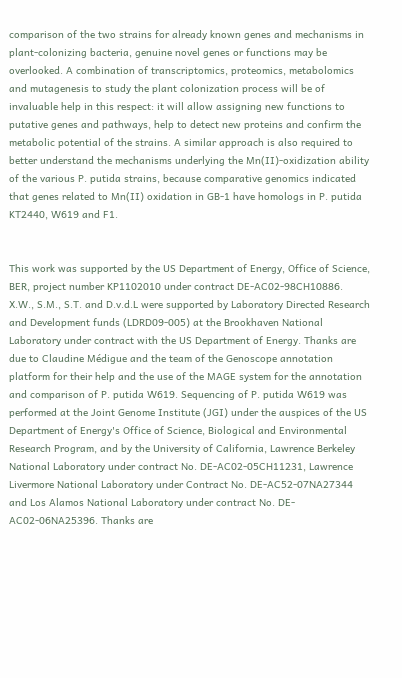comparison of the two strains for already known genes and mechanisms in plant-colonizing bacteria, genuine novel genes or functions may be overlooked. A combination of transcriptomics, proteomics, metabolomics and mutagenesis to study the plant colonization process will be of invaluable help in this respect: it will allow assigning new functions to putative genes and pathways, help to detect new proteins and confirm the metabolic potential of the strains. A similar approach is also required to better understand the mechanisms underlying the Mn(II)-oxidization ability of the various P. putida strains, because comparative genomics indicated that genes related to Mn(II) oxidation in GB-1 have homologs in P. putida KT2440, W619 and F1.


This work was supported by the US Department of Energy, Office of Science, BER, project number KP1102010 under contract DE-AC02-98CH10886. X.W., S.M., S.T. and D.v.d.L were supported by Laboratory Directed Research and Development funds (LDRD09-005) at the Brookhaven National Laboratory under contract with the US Department of Energy. Thanks are due to Claudine Médigue and the team of the Genoscope annotation platform for their help and the use of the MAGE system for the annotation and comparison of P. putida W619. Sequencing of P. putida W619 was performed at the Joint Genome Institute (JGI) under the auspices of the US Department of Energy's Office of Science, Biological and Environmental Research Program, and by the University of California, Lawrence Berkeley National Laboratory under contract No. DE-AC02-05CH11231, Lawrence Livermore National Laboratory under Contract No. DE-AC52-07NA27344 and Los Alamos National Laboratory under contract No. DE-AC02-06NA25396. Thanks are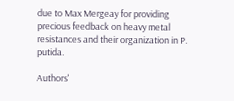due to Max Mergeay for providing precious feedback on heavy metal resistances and their organization in P. putida.

Authors'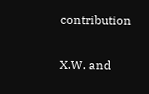contribution

X.W. and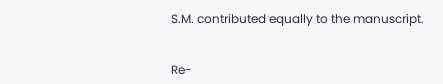S.M. contributed equally to the manuscript.


Re-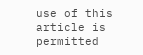use of this article is permitted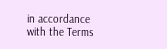in accordance with the Terms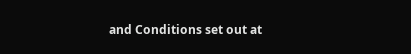and Conditions set out at